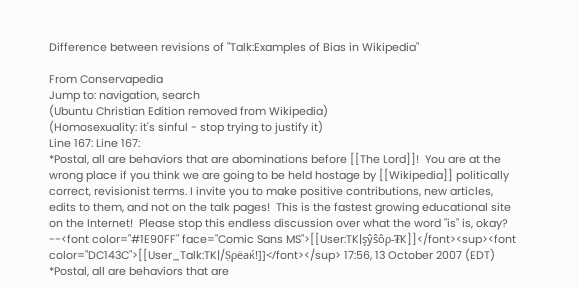Difference between revisions of "Talk:Examples of Bias in Wikipedia"

From Conservapedia
Jump to: navigation, search
(Ubuntu Christian Edition removed from Wikipedia)
(Homosexuality: it's sinful - stop trying to justify it)
Line 167: Line 167:
*Postal, all are behaviors that are abominations before [[The Lord]]!  You are at the wrong place if you think we are going to be held hostage by [[Wikipedia]] politically correct, revisionist terms. I invite you to make positive contributions, new articles, edits to them, and not on the talk pages!  This is the fastest growing educational site on the Internet!  Please stop this endless discussion over what the word "is" is, okay?  --<font color="#1E90FF" face="Comic Sans MS">[[User:TK|şŷŝôρ-₮K]]</font><sup><font color="DC143C">[[User_Talk:TK|/Ṣρёаќǃ]]</font></sup> 17:56, 13 October 2007 (EDT)
*Postal, all are behaviors that are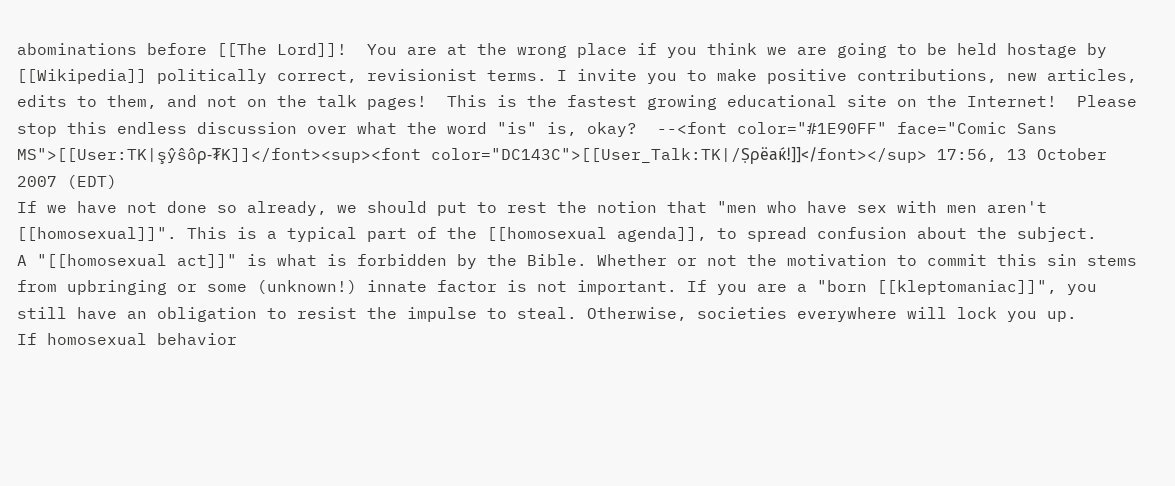abominations before [[The Lord]]!  You are at the wrong place if you think we are going to be held hostage by [[Wikipedia]] politically correct, revisionist terms. I invite you to make positive contributions, new articles, edits to them, and not on the talk pages!  This is the fastest growing educational site on the Internet!  Please stop this endless discussion over what the word "is" is, okay?  --<font color="#1E90FF" face="Comic Sans MS">[[User:TK|şŷŝôρ-₮K]]</font><sup><font color="DC143C">[[User_Talk:TK|/Ṣρёаќǃ]]</font></sup> 17:56, 13 October 2007 (EDT)
If we have not done so already, we should put to rest the notion that "men who have sex with men aren't [[homosexual]]". This is a typical part of the [[homosexual agenda]], to spread confusion about the subject.
A "[[homosexual act]]" is what is forbidden by the Bible. Whether or not the motivation to commit this sin stems from upbringing or some (unknown!) innate factor is not important. If you are a "born [[kleptomaniac]]", you still have an obligation to resist the impulse to steal. Otherwise, societies everywhere will lock you up.
If homosexual behavior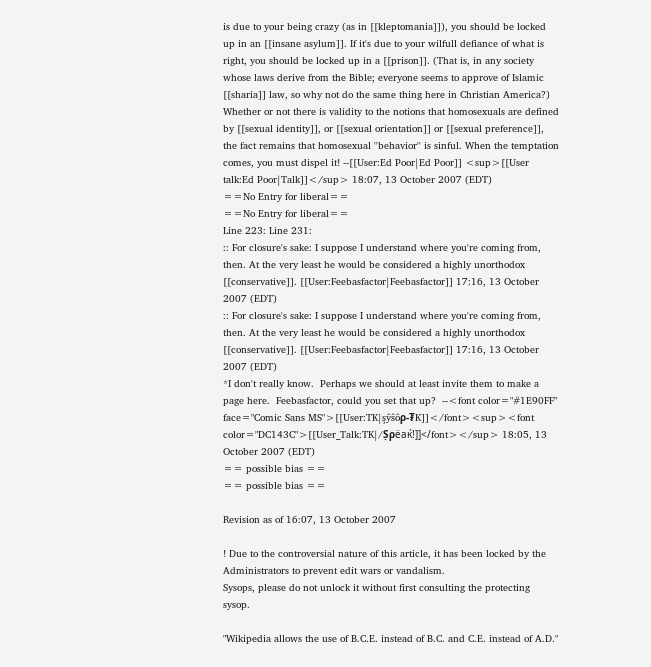is due to your being crazy (as in [[kleptomania]]), you should be locked up in an [[insane asylum]]. If it's due to your wilfull defiance of what is right, you should be locked up in a [[prison]]. (That is, in any society whose laws derive from the Bible; everyone seems to approve of Islamic [[sharia]] law, so why not do the same thing here in Christian America?)
Whether or not there is validity to the notions that homosexuals are defined by [[sexual identity]], or [[sexual orientation]] or [[sexual preference]], the fact remains that homosexual ''behavior'' is sinful. When the temptation comes, you must dispel it! --[[User:Ed Poor|Ed Poor]] <sup>[[User talk:Ed Poor|Talk]]</sup> 18:07, 13 October 2007 (EDT)
==No Entry for liberal==
==No Entry for liberal==
Line 223: Line 231:
:: For closure's sake: I suppose I understand where you're coming from, then. At the very least he would be considered a highly unorthodox [[conservative]]. [[User:Feebasfactor|Feebasfactor]] 17:16, 13 October 2007 (EDT)
:: For closure's sake: I suppose I understand where you're coming from, then. At the very least he would be considered a highly unorthodox [[conservative]]. [[User:Feebasfactor|Feebasfactor]] 17:16, 13 October 2007 (EDT)
*I don't really know.  Perhaps we should at least invite them to make a page here.  Feebasfactor, could you set that up?  --<font color="#1E90FF" face="Comic Sans MS">[[User:TK|şŷŝôρ-₮K]]</font><sup><font color="DC143C">[[User_Talk:TK|/Ṣρёаќǃ]]</font></sup> 18:05, 13 October 2007 (EDT)
== possible bias ==
== possible bias ==

Revision as of 16:07, 13 October 2007

! Due to the controversial nature of this article, it has been locked by the Administrators to prevent edit wars or vandalism.
Sysops, please do not unlock it without first consulting the protecting sysop.

"Wikipedia allows the use of B.C.E. instead of B.C. and C.E. instead of A.D."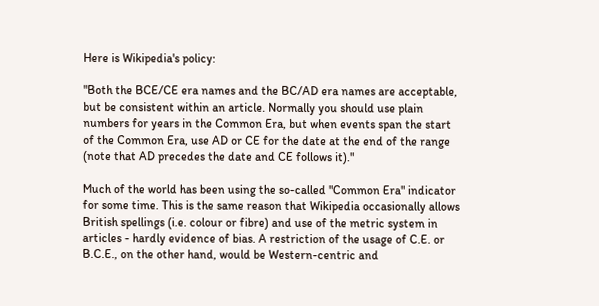Here is Wikipedia's policy:

"Both the BCE/CE era names and the BC/AD era names are acceptable, but be consistent within an article. Normally you should use plain numbers for years in the Common Era, but when events span the start of the Common Era, use AD or CE for the date at the end of the range (note that AD precedes the date and CE follows it)."

Much of the world has been using the so-called "Common Era" indicator for some time. This is the same reason that Wikipedia occasionally allows British spellings (i.e. colour or fibre) and use of the metric system in articles - hardly evidence of bias. A restriction of the usage of C.E. or B.C.E., on the other hand, would be Western-centric and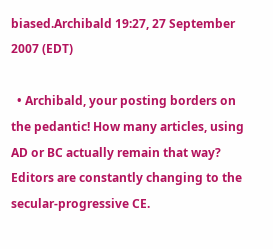biased.Archibald 19:27, 27 September 2007 (EDT)

  • Archibald, your posting borders on the pedantic! How many articles, using AD or BC actually remain that way? Editors are constantly changing to the secular-progressive CE.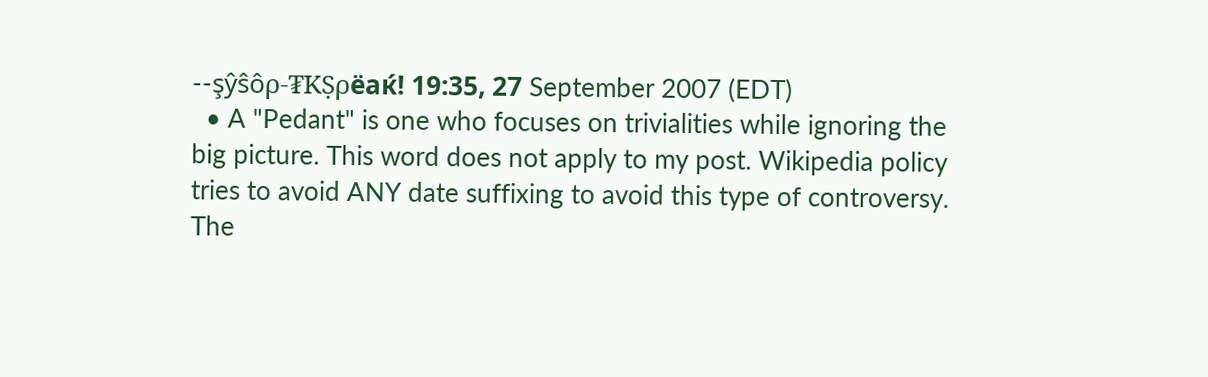--şŷŝôρ-₮KṢρёаќǃ 19:35, 27 September 2007 (EDT)
  • A "Pedant" is one who focuses on trivialities while ignoring the big picture. This word does not apply to my post. Wikipedia policy tries to avoid ANY date suffixing to avoid this type of controversy. The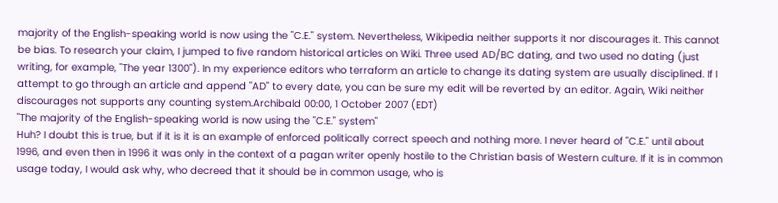majority of the English-speaking world is now using the "C.E." system. Nevertheless, Wikipedia neither supports it nor discourages it. This cannot be bias. To research your claim, I jumped to five random historical articles on Wiki. Three used AD/BC dating, and two used no dating (just writing, for example, "The year 1300"). In my experience editors who terraform an article to change its dating system are usually disciplined. If I attempt to go through an article and append "AD" to every date, you can be sure my edit will be reverted by an editor. Again, Wiki neither discourages not supports any counting system.Archibald 00:00, 1 October 2007 (EDT)
"The majority of the English-speaking world is now using the "C.E." system"
Huh? I doubt this is true, but if it is it is an example of enforced politically correct speech and nothing more. I never heard of "C.E." until about 1996, and even then in 1996 it was only in the context of a pagan writer openly hostile to the Christian basis of Western culture. If it is in common usage today, I would ask why, who decreed that it should be in common usage, who is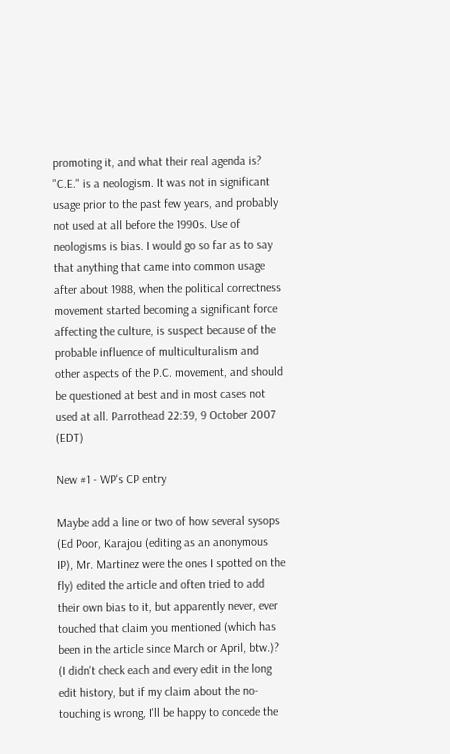promoting it, and what their real agenda is? "C.E." is a neologism. It was not in significant usage prior to the past few years, and probably not used at all before the 1990s. Use of neologisms is bias. I would go so far as to say that anything that came into common usage after about 1988, when the political correctness movement started becoming a significant force affecting the culture, is suspect because of the probable influence of multiculturalism and other aspects of the P.C. movement, and should be questioned at best and in most cases not used at all. Parrothead 22:39, 9 October 2007 (EDT)

New #1 - WP's CP entry

Maybe add a line or two of how several sysops (Ed Poor, Karajou (editing as an anonymous IP), Mr. Martinez were the ones I spotted on the fly) edited the article and often tried to add their own bias to it, but apparently never, ever touched that claim you mentioned (which has been in the article since March or April, btw.)? (I didn't check each and every edit in the long edit history, but if my claim about the no-touching is wrong, I'll be happy to concede the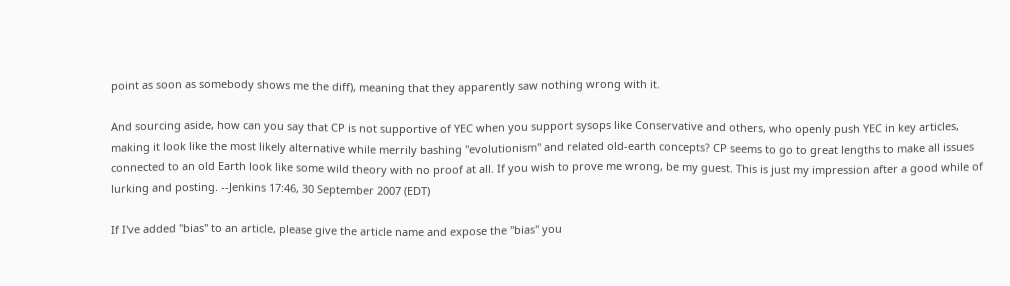point as soon as somebody shows me the diff), meaning that they apparently saw nothing wrong with it.

And sourcing aside, how can you say that CP is not supportive of YEC when you support sysops like Conservative and others, who openly push YEC in key articles, making it look like the most likely alternative while merrily bashing "evolutionism" and related old-earth concepts? CP seems to go to great lengths to make all issues connected to an old Earth look like some wild theory with no proof at all. If you wish to prove me wrong, be my guest. This is just my impression after a good while of lurking and posting. --Jenkins 17:46, 30 September 2007 (EDT)

If I've added "bias" to an article, please give the article name and expose the "bias" you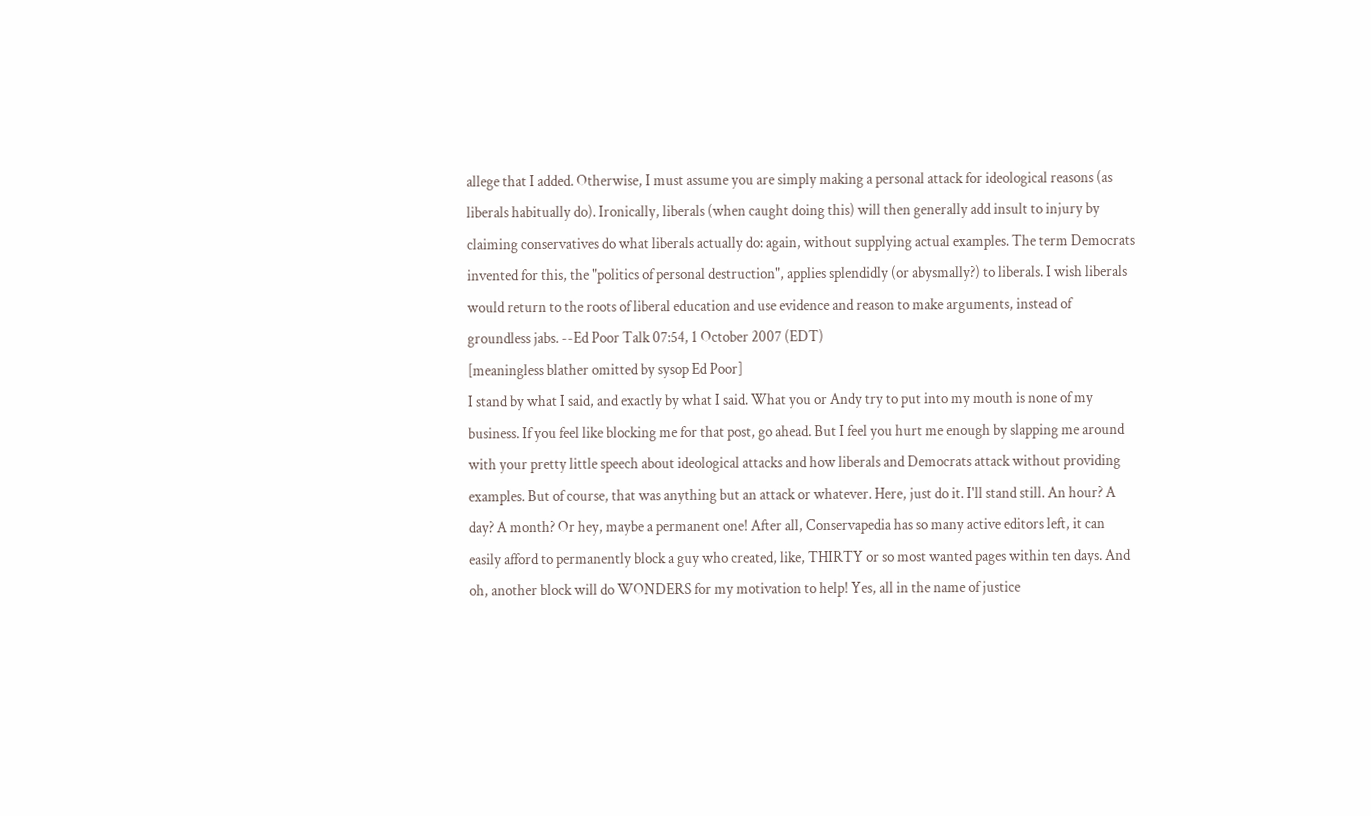allege that I added. Otherwise, I must assume you are simply making a personal attack for ideological reasons (as liberals habitually do). Ironically, liberals (when caught doing this) will then generally add insult to injury by claiming conservatives do what liberals actually do: again, without supplying actual examples. The term Democrats invented for this, the "politics of personal destruction", applies splendidly (or abysmally?) to liberals. I wish liberals would return to the roots of liberal education and use evidence and reason to make arguments, instead of groundless jabs. --Ed Poor Talk 07:54, 1 October 2007 (EDT)
[meaningless blather omitted by sysop Ed Poor]
I stand by what I said, and exactly by what I said. What you or Andy try to put into my mouth is none of my business. If you feel like blocking me for that post, go ahead. But I feel you hurt me enough by slapping me around with your pretty little speech about ideological attacks and how liberals and Democrats attack without providing examples. But of course, that was anything but an attack or whatever. Here, just do it. I'll stand still. An hour? A day? A month? Or hey, maybe a permanent one! After all, Conservapedia has so many active editors left, it can easily afford to permanently block a guy who created, like, THIRTY or so most wanted pages within ten days. And oh, another block will do WONDERS for my motivation to help! Yes, all in the name of justice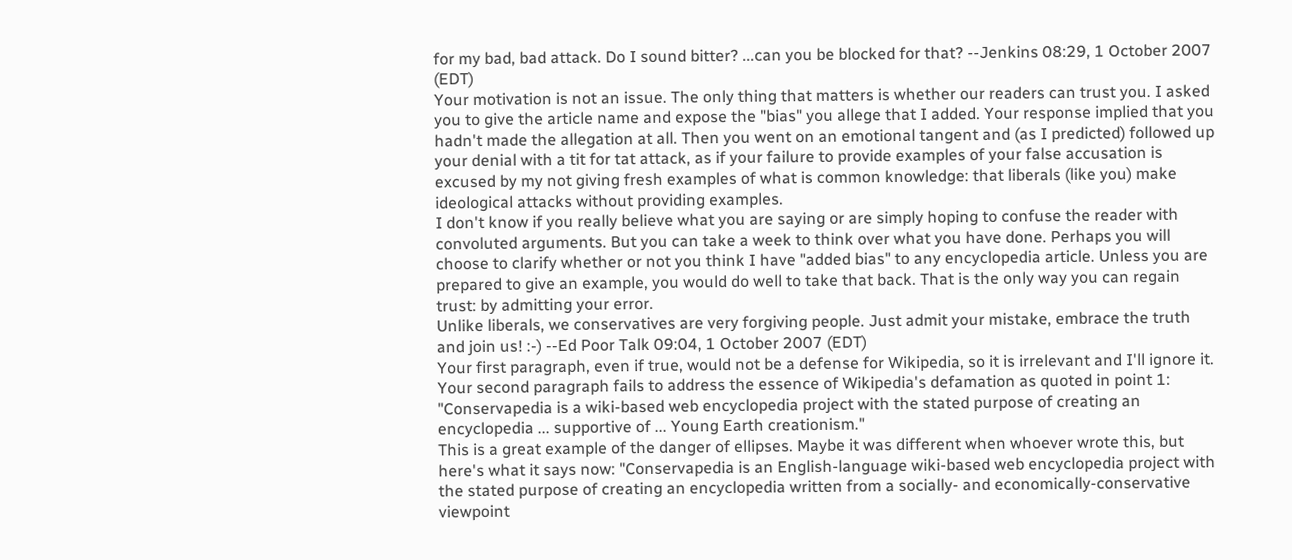for my bad, bad attack. Do I sound bitter? ...can you be blocked for that? --Jenkins 08:29, 1 October 2007 (EDT)
Your motivation is not an issue. The only thing that matters is whether our readers can trust you. I asked you to give the article name and expose the "bias" you allege that I added. Your response implied that you hadn't made the allegation at all. Then you went on an emotional tangent and (as I predicted) followed up your denial with a tit for tat attack, as if your failure to provide examples of your false accusation is excused by my not giving fresh examples of what is common knowledge: that liberals (like you) make ideological attacks without providing examples.
I don't know if you really believe what you are saying or are simply hoping to confuse the reader with convoluted arguments. But you can take a week to think over what you have done. Perhaps you will choose to clarify whether or not you think I have "added bias" to any encyclopedia article. Unless you are prepared to give an example, you would do well to take that back. That is the only way you can regain trust: by admitting your error.
Unlike liberals, we conservatives are very forgiving people. Just admit your mistake, embrace the truth and join us! :-) --Ed Poor Talk 09:04, 1 October 2007 (EDT)
Your first paragraph, even if true, would not be a defense for Wikipedia, so it is irrelevant and I'll ignore it.
Your second paragraph fails to address the essence of Wikipedia's defamation as quoted in point 1: "Conservapedia is a wiki-based web encyclopedia project with the stated purpose of creating an encyclopedia ... supportive of ... Young Earth creationism."
This is a great example of the danger of ellipses. Maybe it was different when whoever wrote this, but here's what it says now: "Conservapedia is an English-language wiki-based web encyclopedia project with the stated purpose of creating an encyclopedia written from a socially- and economically-conservative viewpoint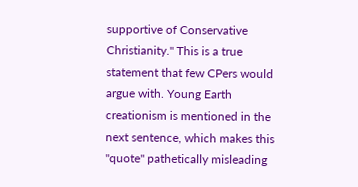supportive of Conservative Christianity." This is a true statement that few CPers would argue with. Young Earth creationism is mentioned in the next sentence, which makes this "quote" pathetically misleading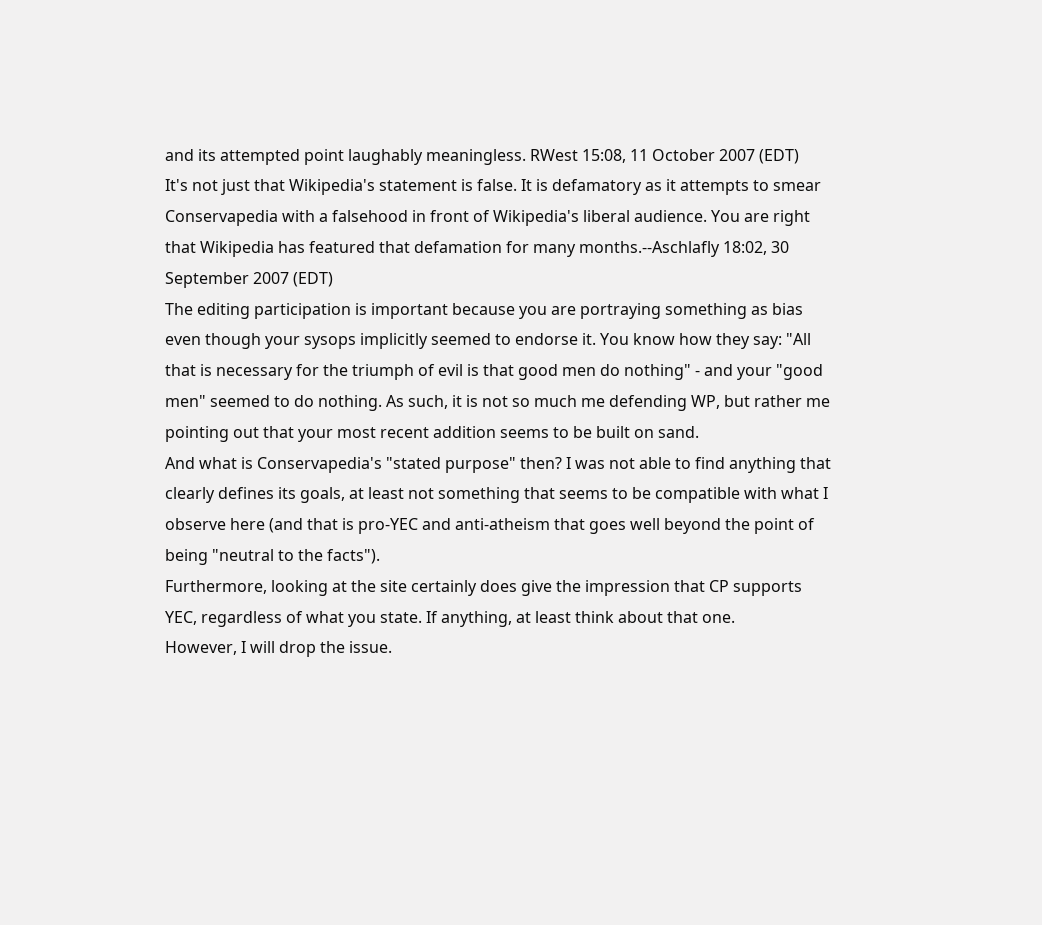and its attempted point laughably meaningless. RWest 15:08, 11 October 2007 (EDT)
It's not just that Wikipedia's statement is false. It is defamatory as it attempts to smear Conservapedia with a falsehood in front of Wikipedia's liberal audience. You are right that Wikipedia has featured that defamation for many months.--Aschlafly 18:02, 30 September 2007 (EDT)
The editing participation is important because you are portraying something as bias even though your sysops implicitly seemed to endorse it. You know how they say: "All that is necessary for the triumph of evil is that good men do nothing" - and your "good men" seemed to do nothing. As such, it is not so much me defending WP, but rather me pointing out that your most recent addition seems to be built on sand.
And what is Conservapedia's "stated purpose" then? I was not able to find anything that clearly defines its goals, at least not something that seems to be compatible with what I observe here (and that is pro-YEC and anti-atheism that goes well beyond the point of being "neutral to the facts").
Furthermore, looking at the site certainly does give the impression that CP supports YEC, regardless of what you state. If anything, at least think about that one.
However, I will drop the issue.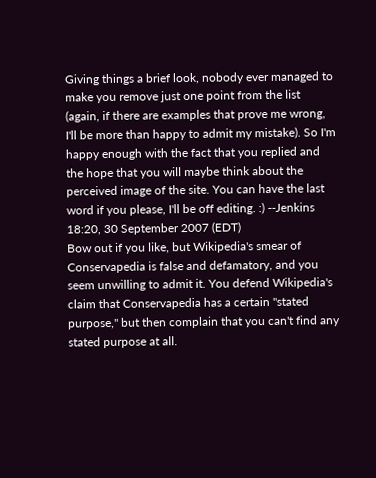Giving things a brief look, nobody ever managed to make you remove just one point from the list (again, if there are examples that prove me wrong, I'll be more than happy to admit my mistake). So I'm happy enough with the fact that you replied and the hope that you will maybe think about the perceived image of the site. You can have the last word if you please, I'll be off editing. :) --Jenkins 18:20, 30 September 2007 (EDT)
Bow out if you like, but Wikipedia's smear of Conservapedia is false and defamatory, and you seem unwilling to admit it. You defend Wikipedia's claim that Conservapedia has a certain "stated purpose," but then complain that you can't find any stated purpose at all.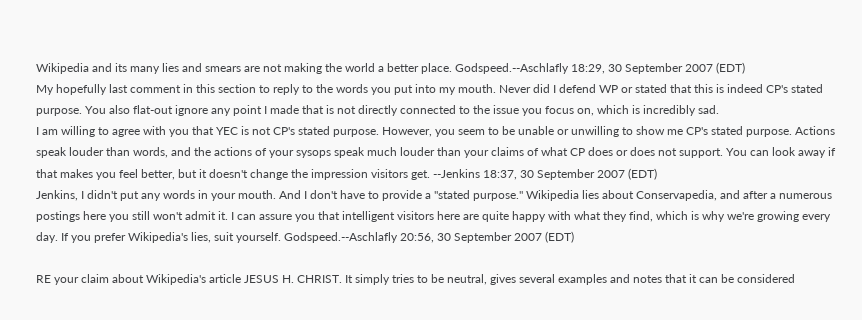Wikipedia and its many lies and smears are not making the world a better place. Godspeed.--Aschlafly 18:29, 30 September 2007 (EDT)
My hopefully last comment in this section to reply to the words you put into my mouth. Never did I defend WP or stated that this is indeed CP's stated purpose. You also flat-out ignore any point I made that is not directly connected to the issue you focus on, which is incredibly sad.
I am willing to agree with you that YEC is not CP's stated purpose. However, you seem to be unable or unwilling to show me CP's stated purpose. Actions speak louder than words, and the actions of your sysops speak much louder than your claims of what CP does or does not support. You can look away if that makes you feel better, but it doesn't change the impression visitors get. --Jenkins 18:37, 30 September 2007 (EDT)
Jenkins, I didn't put any words in your mouth. And I don't have to provide a "stated purpose." Wikipedia lies about Conservapedia, and after a numerous postings here you still won't admit it. I can assure you that intelligent visitors here are quite happy with what they find, which is why we're growing every day. If you prefer Wikipedia's lies, suit yourself. Godspeed.--Aschlafly 20:56, 30 September 2007 (EDT)

RE your claim about Wikipedia's article JESUS H. CHRIST. It simply tries to be neutral, gives several examples and notes that it can be considered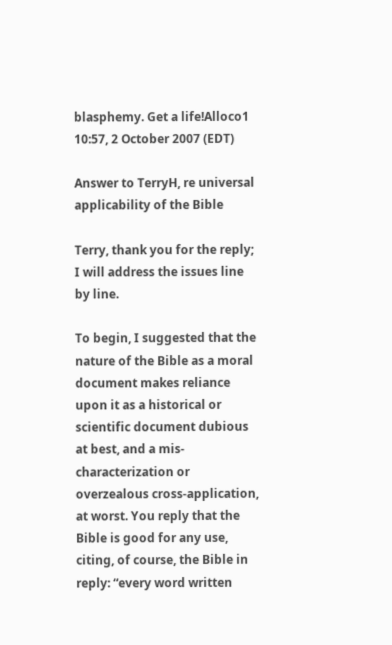blasphemy. Get a life!Alloco1 10:57, 2 October 2007 (EDT)

Answer to TerryH, re universal applicability of the Bible

Terry, thank you for the reply; I will address the issues line by line.

To begin, I suggested that the nature of the Bible as a moral document makes reliance upon it as a historical or scientific document dubious at best, and a mis-characterization or overzealous cross-application, at worst. You reply that the Bible is good for any use, citing, of course, the Bible in reply: “every word written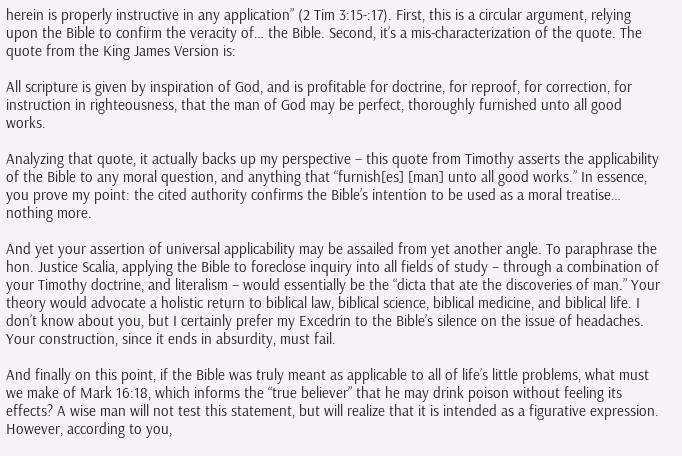herein is properly instructive in any application” (2 Tim 3:15-:17). First, this is a circular argument, relying upon the Bible to confirm the veracity of… the Bible. Second, it’s a mis-characterization of the quote. The quote from the King James Version is:

All scripture is given by inspiration of God, and is profitable for doctrine, for reproof, for correction, for instruction in righteousness, that the man of God may be perfect, thoroughly furnished unto all good works.

Analyzing that quote, it actually backs up my perspective – this quote from Timothy asserts the applicability of the Bible to any moral question, and anything that “furnish[es] [man] unto all good works.” In essence, you prove my point: the cited authority confirms the Bible’s intention to be used as a moral treatise… nothing more.

And yet your assertion of universal applicability may be assailed from yet another angle. To paraphrase the hon. Justice Scalia, applying the Bible to foreclose inquiry into all fields of study – through a combination of your Timothy doctrine, and literalism – would essentially be the “dicta that ate the discoveries of man.” Your theory would advocate a holistic return to biblical law, biblical science, biblical medicine, and biblical life. I don’t know about you, but I certainly prefer my Excedrin to the Bible’s silence on the issue of headaches. Your construction, since it ends in absurdity, must fail.

And finally on this point, if the Bible was truly meant as applicable to all of life’s little problems, what must we make of Mark 16:18, which informs the “true believer” that he may drink poison without feeling its effects? A wise man will not test this statement, but will realize that it is intended as a figurative expression. However, according to you,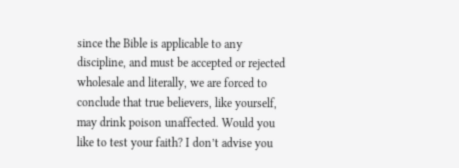since the Bible is applicable to any discipline, and must be accepted or rejected wholesale and literally, we are forced to conclude that true believers, like yourself, may drink poison unaffected. Would you like to test your faith? I don’t advise you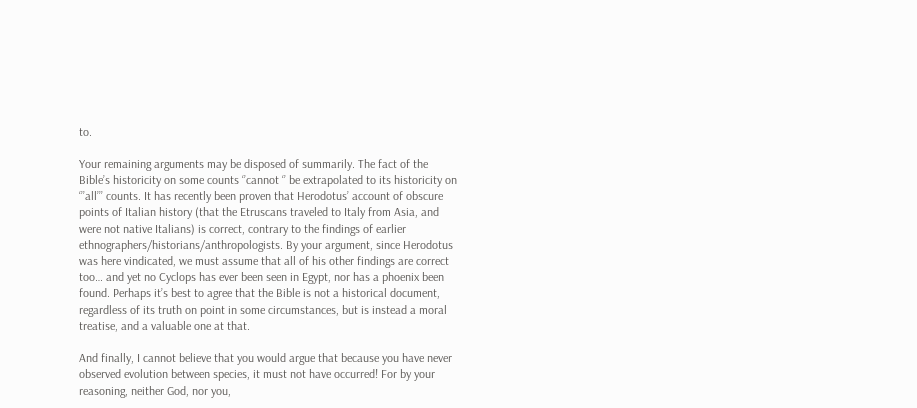to.

Your remaining arguments may be disposed of summarily. The fact of the Bible’s historicity on some counts ‘’cannot ‘’ be extrapolated to its historicity on ‘’’all’’’ counts. It has recently been proven that Herodotus’ account of obscure points of Italian history (that the Etruscans traveled to Italy from Asia, and were not native Italians) is correct, contrary to the findings of earlier ethnographers/historians/anthropologists. By your argument, since Herodotus was here vindicated, we must assume that all of his other findings are correct too… and yet no Cyclops has ever been seen in Egypt, nor has a phoenix been found. Perhaps it’s best to agree that the Bible is not a historical document, regardless of its truth on point in some circumstances, but is instead a moral treatise, and a valuable one at that.

And finally, I cannot believe that you would argue that because you have never observed evolution between species, it must not have occurred! For by your reasoning, neither God, nor you,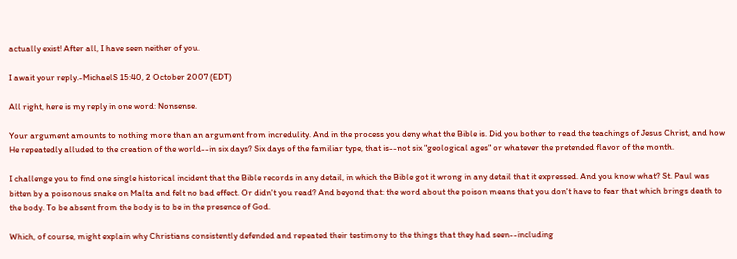actually exist! After all, I have seen neither of you.

I await your reply.-MichaelS 15:40, 2 October 2007 (EDT)

All right, here is my reply in one word: Nonsense.

Your argument amounts to nothing more than an argument from incredulity. And in the process you deny what the Bible is. Did you bother to read the teachings of Jesus Christ, and how He repeatedly alluded to the creation of the world--in six days? Six days of the familiar type, that is--not six "geological ages" or whatever the pretended flavor of the month.

I challenge you to find one single historical incident that the Bible records in any detail, in which the Bible got it wrong in any detail that it expressed. And you know what? St. Paul was bitten by a poisonous snake on Malta and felt no bad effect. Or didn't you read? And beyond that: the word about the poison means that you don't have to fear that which brings death to the body. To be absent from the body is to be in the presence of God.

Which, of course, might explain why Christians consistently defended and repeated their testimony to the things that they had seen--including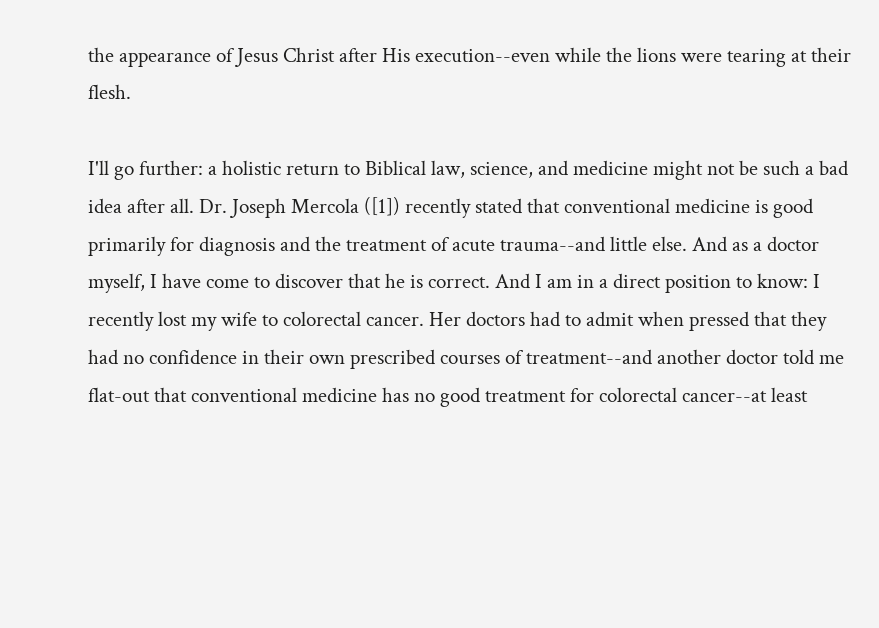the appearance of Jesus Christ after His execution--even while the lions were tearing at their flesh.

I'll go further: a holistic return to Biblical law, science, and medicine might not be such a bad idea after all. Dr. Joseph Mercola ([1]) recently stated that conventional medicine is good primarily for diagnosis and the treatment of acute trauma--and little else. And as a doctor myself, I have come to discover that he is correct. And I am in a direct position to know: I recently lost my wife to colorectal cancer. Her doctors had to admit when pressed that they had no confidence in their own prescribed courses of treatment--and another doctor told me flat-out that conventional medicine has no good treatment for colorectal cancer--at least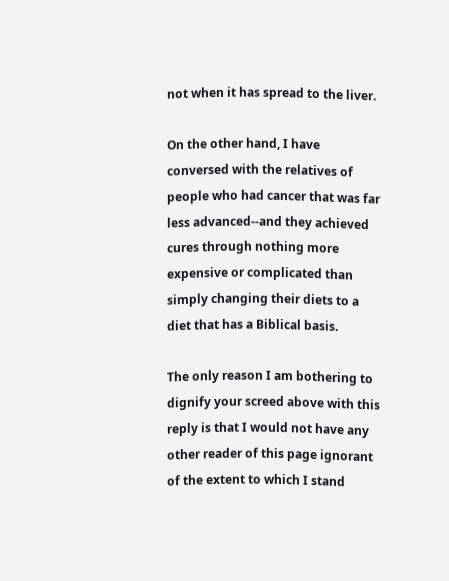not when it has spread to the liver.

On the other hand, I have conversed with the relatives of people who had cancer that was far less advanced--and they achieved cures through nothing more expensive or complicated than simply changing their diets to a diet that has a Biblical basis.

The only reason I am bothering to dignify your screed above with this reply is that I would not have any other reader of this page ignorant of the extent to which I stand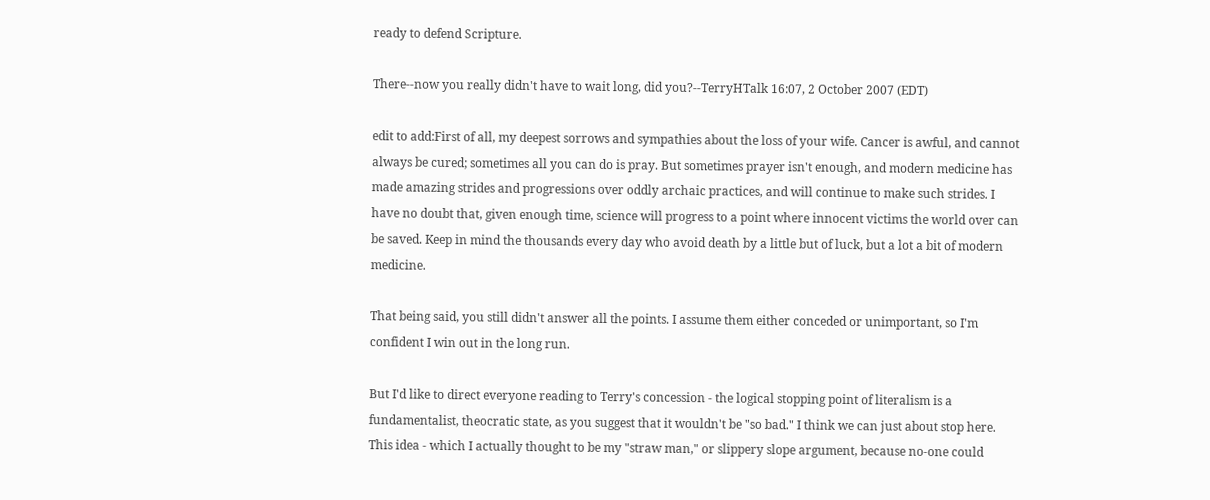ready to defend Scripture.

There--now you really didn't have to wait long, did you?--TerryHTalk 16:07, 2 October 2007 (EDT)

edit to add:First of all, my deepest sorrows and sympathies about the loss of your wife. Cancer is awful, and cannot always be cured; sometimes all you can do is pray. But sometimes prayer isn't enough, and modern medicine has made amazing strides and progressions over oddly archaic practices, and will continue to make such strides. I have no doubt that, given enough time, science will progress to a point where innocent victims the world over can be saved. Keep in mind the thousands every day who avoid death by a little but of luck, but a lot a bit of modern medicine.

That being said, you still didn't answer all the points. I assume them either conceded or unimportant, so I'm confident I win out in the long run.

But I'd like to direct everyone reading to Terry's concession - the logical stopping point of literalism is a fundamentalist, theocratic state, as you suggest that it wouldn't be "so bad." I think we can just about stop here. This idea - which I actually thought to be my "straw man," or slippery slope argument, because no-one could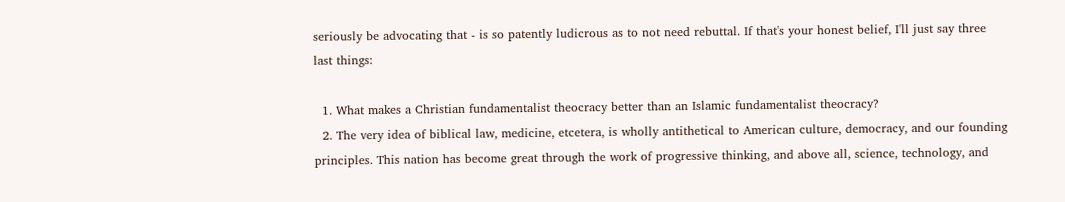seriously be advocating that - is so patently ludicrous as to not need rebuttal. If that's your honest belief, I'll just say three last things:

  1. What makes a Christian fundamentalist theocracy better than an Islamic fundamentalist theocracy?
  2. The very idea of biblical law, medicine, etcetera, is wholly antithetical to American culture, democracy, and our founding principles. This nation has become great through the work of progressive thinking, and above all, science, technology, and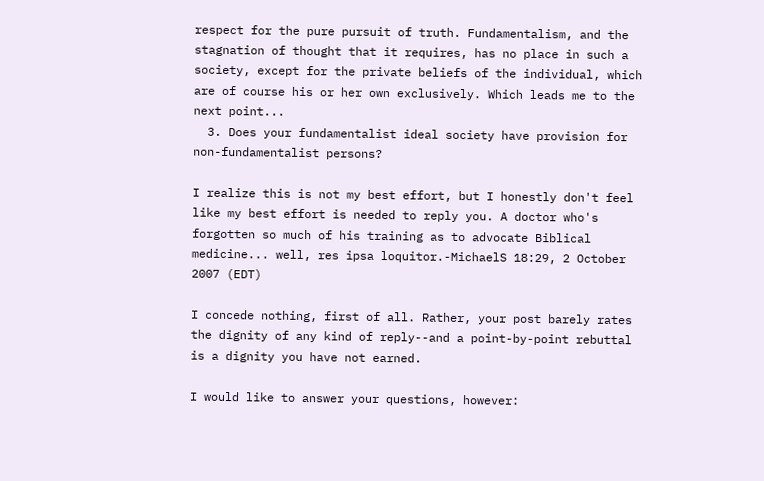respect for the pure pursuit of truth. Fundamentalism, and the stagnation of thought that it requires, has no place in such a society, except for the private beliefs of the individual, which are of course his or her own exclusively. Which leads me to the next point...
  3. Does your fundamentalist ideal society have provision for non-fundamentalist persons?

I realize this is not my best effort, but I honestly don't feel like my best effort is needed to reply you. A doctor who's forgotten so much of his training as to advocate Biblical medicine... well, res ipsa loquitor.-MichaelS 18:29, 2 October 2007 (EDT)

I concede nothing, first of all. Rather, your post barely rates the dignity of any kind of reply--and a point-by-point rebuttal is a dignity you have not earned.

I would like to answer your questions, however: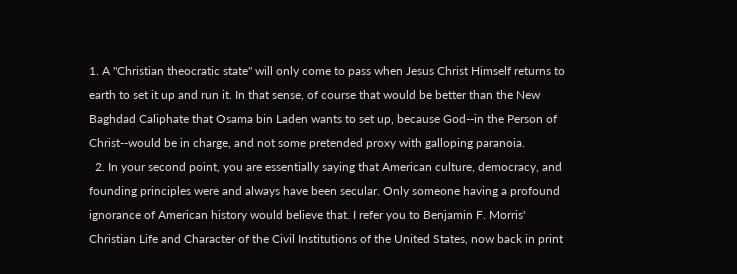1. A "Christian theocratic state" will only come to pass when Jesus Christ Himself returns to earth to set it up and run it. In that sense, of course that would be better than the New Baghdad Caliphate that Osama bin Laden wants to set up, because God--in the Person of Christ--would be in charge, and not some pretended proxy with galloping paranoia.
  2. In your second point, you are essentially saying that American culture, democracy, and founding principles were and always have been secular. Only someone having a profound ignorance of American history would believe that. I refer you to Benjamin F. Morris' Christian Life and Character of the Civil Institutions of the United States, now back in print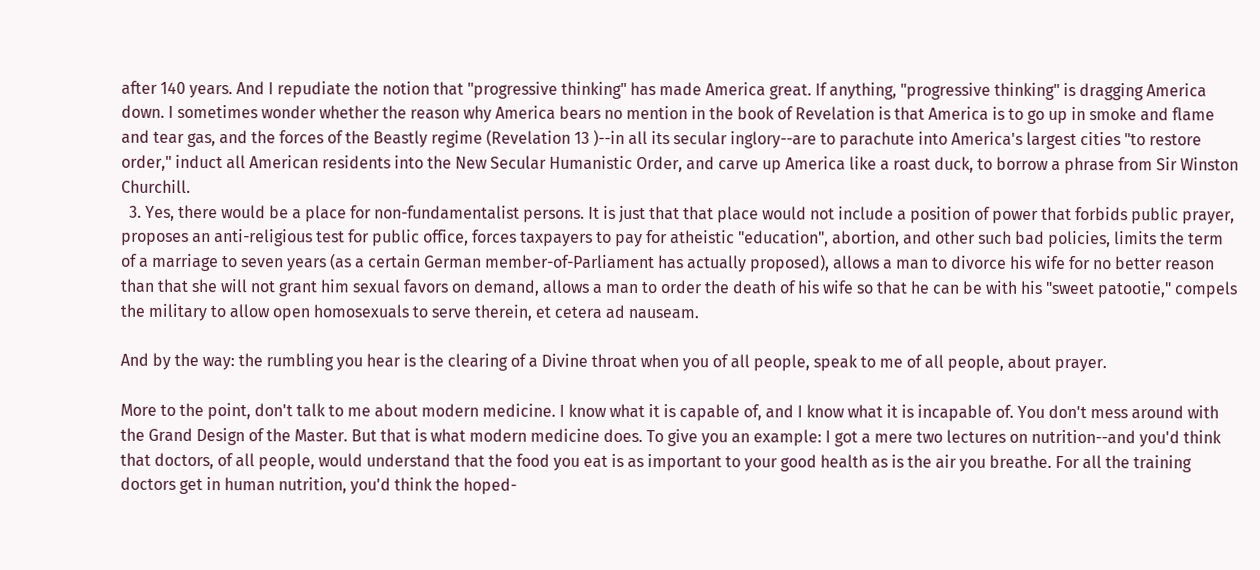after 140 years. And I repudiate the notion that "progressive thinking" has made America great. If anything, "progressive thinking" is dragging America down. I sometimes wonder whether the reason why America bears no mention in the book of Revelation is that America is to go up in smoke and flame and tear gas, and the forces of the Beastly regime (Revelation 13 )--in all its secular inglory--are to parachute into America's largest cities "to restore order," induct all American residents into the New Secular Humanistic Order, and carve up America like a roast duck, to borrow a phrase from Sir Winston Churchill.
  3. Yes, there would be a place for non-fundamentalist persons. It is just that that place would not include a position of power that forbids public prayer, proposes an anti-religious test for public office, forces taxpayers to pay for atheistic "education", abortion, and other such bad policies, limits the term of a marriage to seven years (as a certain German member-of-Parliament has actually proposed), allows a man to divorce his wife for no better reason than that she will not grant him sexual favors on demand, allows a man to order the death of his wife so that he can be with his "sweet patootie," compels the military to allow open homosexuals to serve therein, et cetera ad nauseam.

And by the way: the rumbling you hear is the clearing of a Divine throat when you of all people, speak to me of all people, about prayer.

More to the point, don't talk to me about modern medicine. I know what it is capable of, and I know what it is incapable of. You don't mess around with the Grand Design of the Master. But that is what modern medicine does. To give you an example: I got a mere two lectures on nutrition--and you'd think that doctors, of all people, would understand that the food you eat is as important to your good health as is the air you breathe. For all the training doctors get in human nutrition, you'd think the hoped-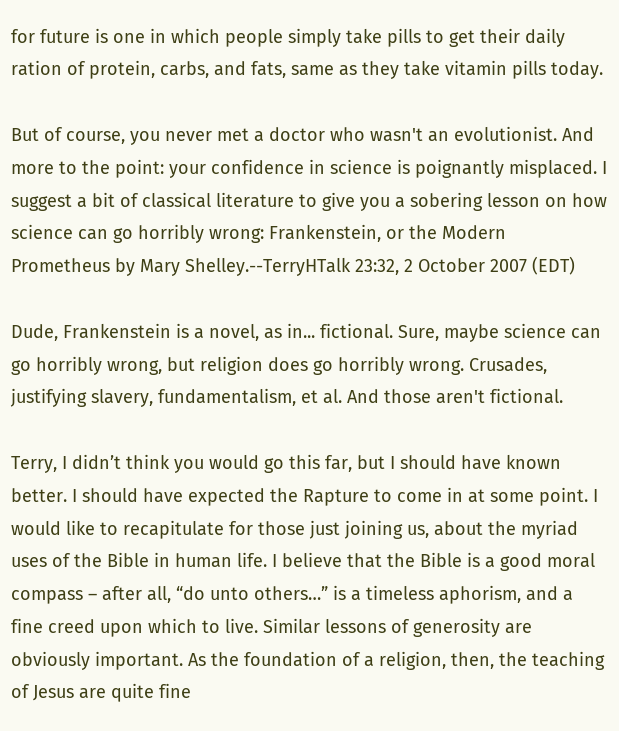for future is one in which people simply take pills to get their daily ration of protein, carbs, and fats, same as they take vitamin pills today.

But of course, you never met a doctor who wasn't an evolutionist. And more to the point: your confidence in science is poignantly misplaced. I suggest a bit of classical literature to give you a sobering lesson on how science can go horribly wrong: Frankenstein, or the Modern Prometheus by Mary Shelley.--TerryHTalk 23:32, 2 October 2007 (EDT)

Dude, Frankenstein is a novel, as in... fictional. Sure, maybe science can go horribly wrong, but religion does go horribly wrong. Crusades, justifying slavery, fundamentalism, et al. And those aren't fictional.

Terry, I didn’t think you would go this far, but I should have known better. I should have expected the Rapture to come in at some point. I would like to recapitulate for those just joining us, about the myriad uses of the Bible in human life. I believe that the Bible is a good moral compass – after all, “do unto others…” is a timeless aphorism, and a fine creed upon which to live. Similar lessons of generosity are obviously important. As the foundation of a religion, then, the teaching of Jesus are quite fine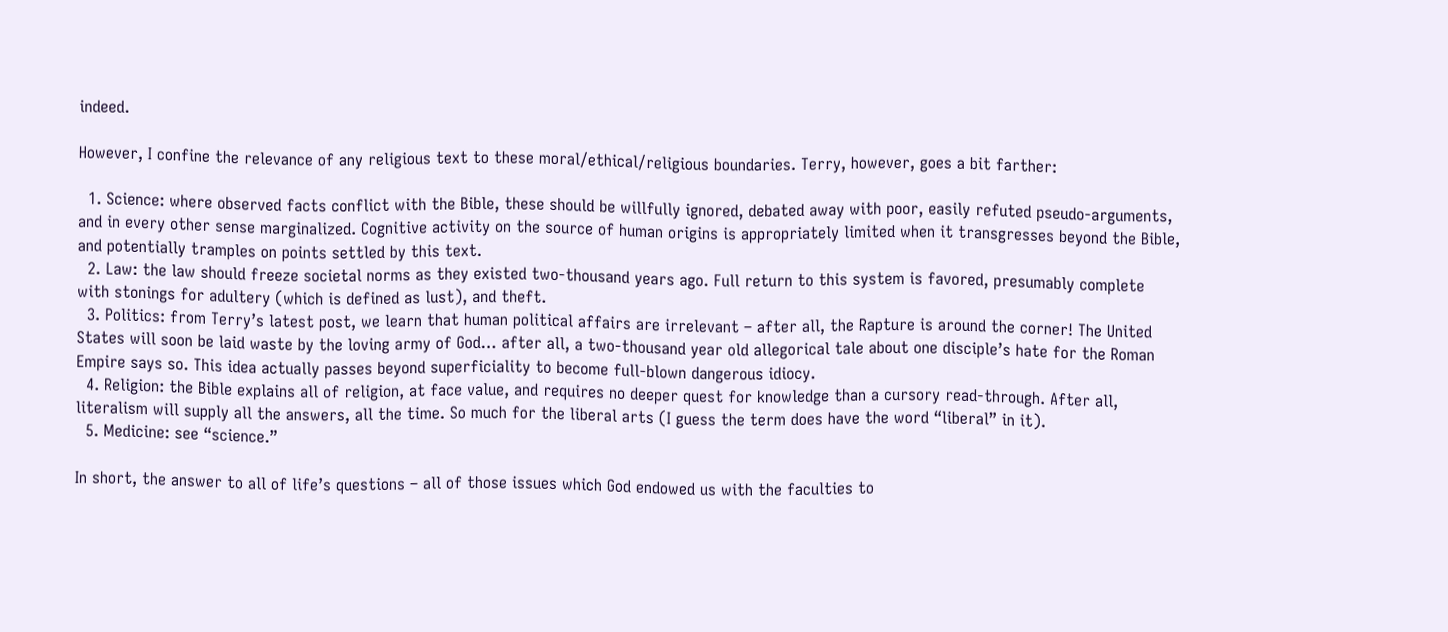indeed.

However, I confine the relevance of any religious text to these moral/ethical/religious boundaries. Terry, however, goes a bit farther:

  1. Science: where observed facts conflict with the Bible, these should be willfully ignored, debated away with poor, easily refuted pseudo-arguments, and in every other sense marginalized. Cognitive activity on the source of human origins is appropriately limited when it transgresses beyond the Bible, and potentially tramples on points settled by this text.
  2. Law: the law should freeze societal norms as they existed two-thousand years ago. Full return to this system is favored, presumably complete with stonings for adultery (which is defined as lust), and theft.
  3. Politics: from Terry’s latest post, we learn that human political affairs are irrelevant – after all, the Rapture is around the corner! The United States will soon be laid waste by the loving army of God… after all, a two-thousand year old allegorical tale about one disciple’s hate for the Roman Empire says so. This idea actually passes beyond superficiality to become full-blown dangerous idiocy.
  4. Religion: the Bible explains all of religion, at face value, and requires no deeper quest for knowledge than a cursory read-through. After all, literalism will supply all the answers, all the time. So much for the liberal arts (I guess the term does have the word “liberal” in it).
  5. Medicine: see “science.”

In short, the answer to all of life’s questions – all of those issues which God endowed us with the faculties to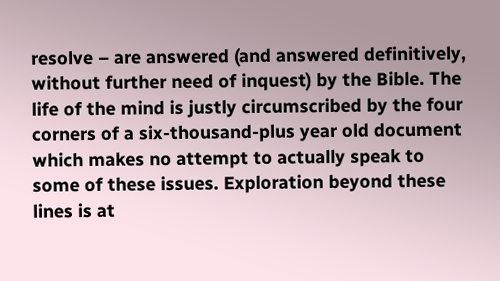resolve – are answered (and answered definitively, without further need of inquest) by the Bible. The life of the mind is justly circumscribed by the four corners of a six-thousand-plus year old document which makes no attempt to actually speak to some of these issues. Exploration beyond these lines is at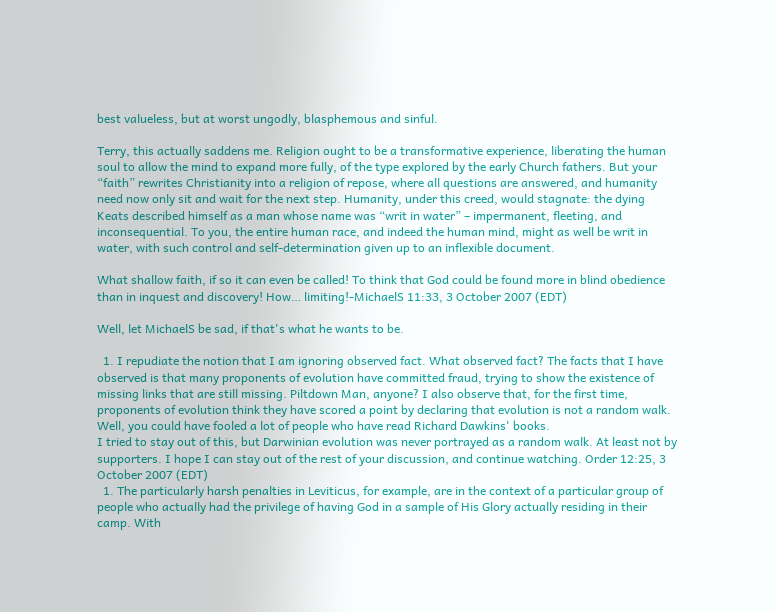best valueless, but at worst ungodly, blasphemous and sinful.

Terry, this actually saddens me. Religion ought to be a transformative experience, liberating the human soul to allow the mind to expand more fully, of the type explored by the early Church fathers. But your “faith” rewrites Christianity into a religion of repose, where all questions are answered, and humanity need now only sit and wait for the next step. Humanity, under this creed, would stagnate: the dying Keats described himself as a man whose name was “writ in water” – impermanent, fleeting, and inconsequential. To you, the entire human race, and indeed the human mind, might as well be writ in water, with such control and self-determination given up to an inflexible document.

What shallow faith, if so it can even be called! To think that God could be found more in blind obedience than in inquest and discovery! How… limiting!-MichaelS 11:33, 3 October 2007 (EDT)

Well, let MichaelS be sad, if that's what he wants to be.

  1. I repudiate the notion that I am ignoring observed fact. What observed fact? The facts that I have observed is that many proponents of evolution have committed fraud, trying to show the existence of missing links that are still missing. Piltdown Man, anyone? I also observe that, for the first time, proponents of evolution think they have scored a point by declaring that evolution is not a random walk. Well, you could have fooled a lot of people who have read Richard Dawkins' books.
I tried to stay out of this, but Darwinian evolution was never portrayed as a random walk. At least not by supporters. I hope I can stay out of the rest of your discussion, and continue watching. Order 12:25, 3 October 2007 (EDT)
  1. The particularly harsh penalties in Leviticus, for example, are in the context of a particular group of people who actually had the privilege of having God in a sample of His Glory actually residing in their camp. With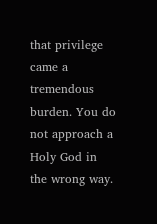that privilege came a tremendous burden. You do not approach a Holy God in the wrong way.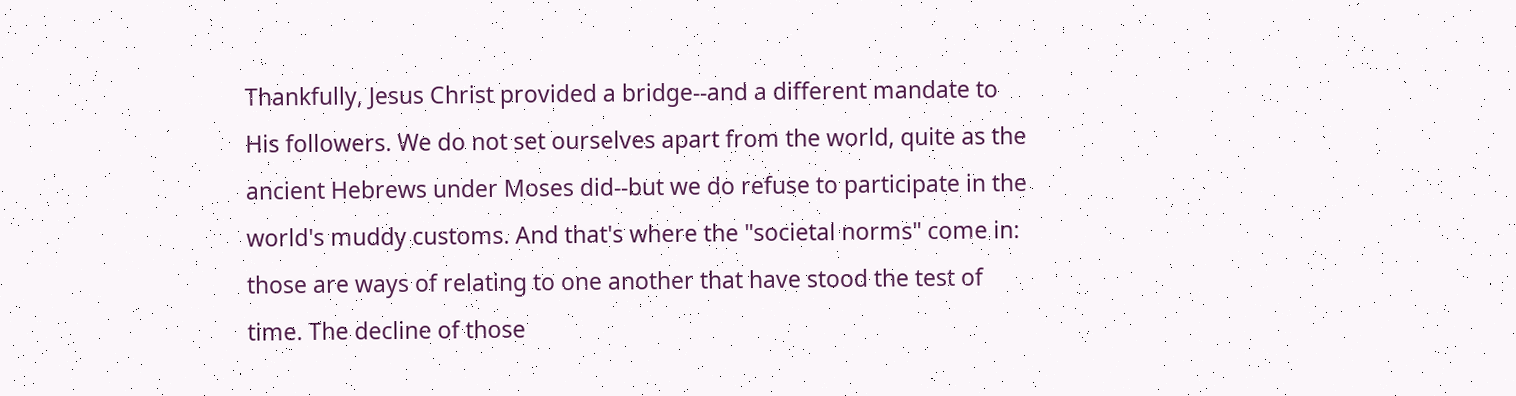Thankfully, Jesus Christ provided a bridge--and a different mandate to His followers. We do not set ourselves apart from the world, quite as the ancient Hebrews under Moses did--but we do refuse to participate in the world's muddy customs. And that's where the "societal norms" come in: those are ways of relating to one another that have stood the test of time. The decline of those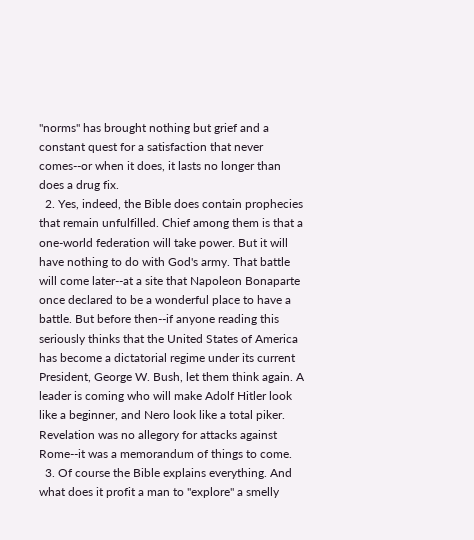"norms" has brought nothing but grief and a constant quest for a satisfaction that never comes--or when it does, it lasts no longer than does a drug fix.
  2. Yes, indeed, the Bible does contain prophecies that remain unfulfilled. Chief among them is that a one-world federation will take power. But it will have nothing to do with God's army. That battle will come later--at a site that Napoleon Bonaparte once declared to be a wonderful place to have a battle. But before then--if anyone reading this seriously thinks that the United States of America has become a dictatorial regime under its current President, George W. Bush, let them think again. A leader is coming who will make Adolf Hitler look like a beginner, and Nero look like a total piker. Revelation was no allegory for attacks against Rome--it was a memorandum of things to come.
  3. Of course the Bible explains everything. And what does it profit a man to "explore" a smelly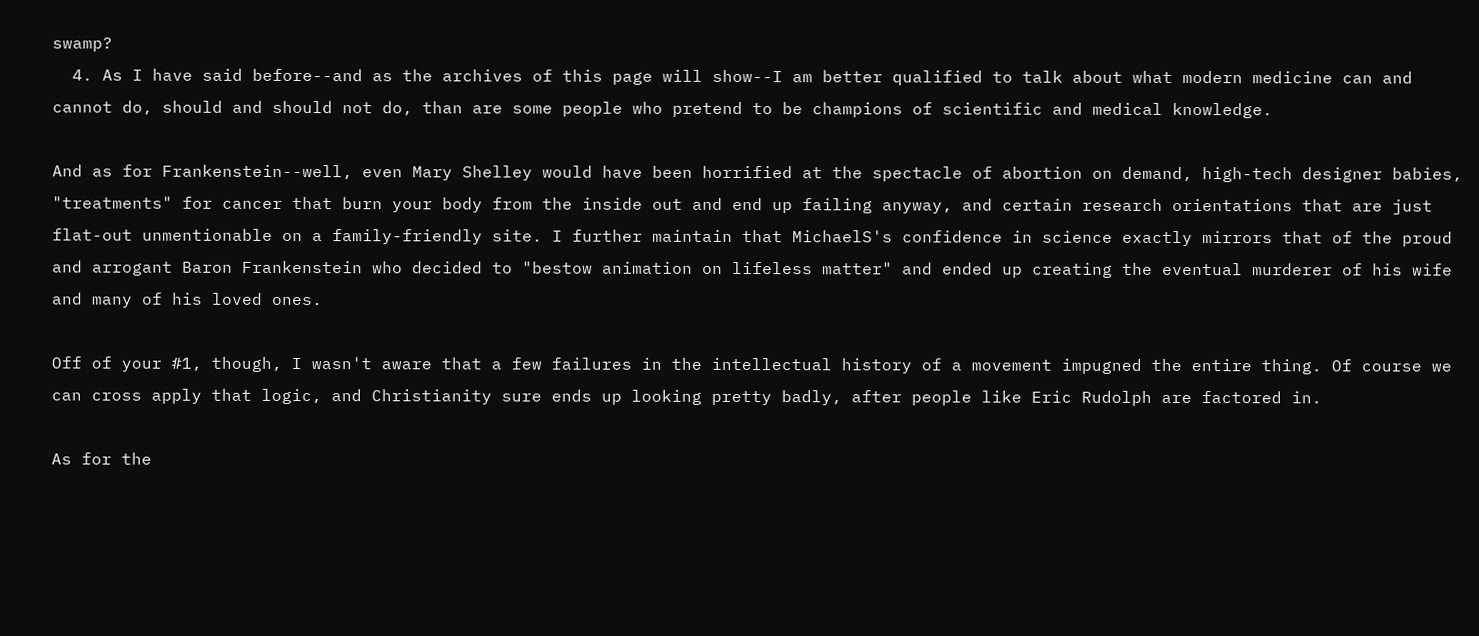swamp?
  4. As I have said before--and as the archives of this page will show--I am better qualified to talk about what modern medicine can and cannot do, should and should not do, than are some people who pretend to be champions of scientific and medical knowledge.

And as for Frankenstein--well, even Mary Shelley would have been horrified at the spectacle of abortion on demand, high-tech designer babies, "treatments" for cancer that burn your body from the inside out and end up failing anyway, and certain research orientations that are just flat-out unmentionable on a family-friendly site. I further maintain that MichaelS's confidence in science exactly mirrors that of the proud and arrogant Baron Frankenstein who decided to "bestow animation on lifeless matter" and ended up creating the eventual murderer of his wife and many of his loved ones.

Off of your #1, though, I wasn't aware that a few failures in the intellectual history of a movement impugned the entire thing. Of course we can cross apply that logic, and Christianity sure ends up looking pretty badly, after people like Eric Rudolph are factored in.

As for the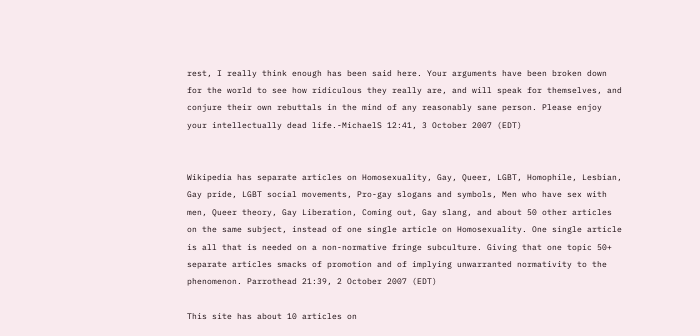rest, I really think enough has been said here. Your arguments have been broken down for the world to see how ridiculous they really are, and will speak for themselves, and conjure their own rebuttals in the mind of any reasonably sane person. Please enjoy your intellectually dead life.-MichaelS 12:41, 3 October 2007 (EDT)


Wikipedia has separate articles on Homosexuality, Gay, Queer, LGBT, Homophile, Lesbian, Gay pride, LGBT social movements, Pro-gay slogans and symbols, Men who have sex with men, Queer theory, Gay Liberation, Coming out, Gay slang, and about 50 other articles on the same subject, instead of one single article on Homosexuality. One single article is all that is needed on a non-normative fringe subculture. Giving that one topic 50+ separate articles smacks of promotion and of implying unwarranted normativity to the phenomenon. Parrothead 21:39, 2 October 2007 (EDT)

This site has about 10 articles on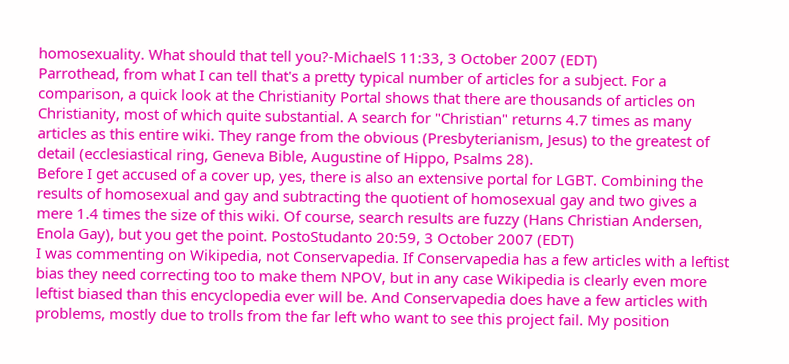homosexuality. What should that tell you?-MichaelS 11:33, 3 October 2007 (EDT)
Parrothead, from what I can tell that's a pretty typical number of articles for a subject. For a comparison, a quick look at the Christianity Portal shows that there are thousands of articles on Christianity, most of which quite substantial. A search for "Christian" returns 4.7 times as many articles as this entire wiki. They range from the obvious (Presbyterianism, Jesus) to the greatest of detail (ecclesiastical ring, Geneva Bible, Augustine of Hippo, Psalms 28).
Before I get accused of a cover up, yes, there is also an extensive portal for LGBT. Combining the results of homosexual and gay and subtracting the quotient of homosexual gay and two gives a mere 1.4 times the size of this wiki. Of course, search results are fuzzy (Hans Christian Andersen, Enola Gay), but you get the point. PostoStudanto 20:59, 3 October 2007 (EDT)
I was commenting on Wikipedia, not Conservapedia. If Conservapedia has a few articles with a leftist bias they need correcting too to make them NPOV, but in any case Wikipedia is clearly even more leftist biased than this encyclopedia ever will be. And Conservapedia does have a few articles with problems, mostly due to trolls from the far left who want to see this project fail. My position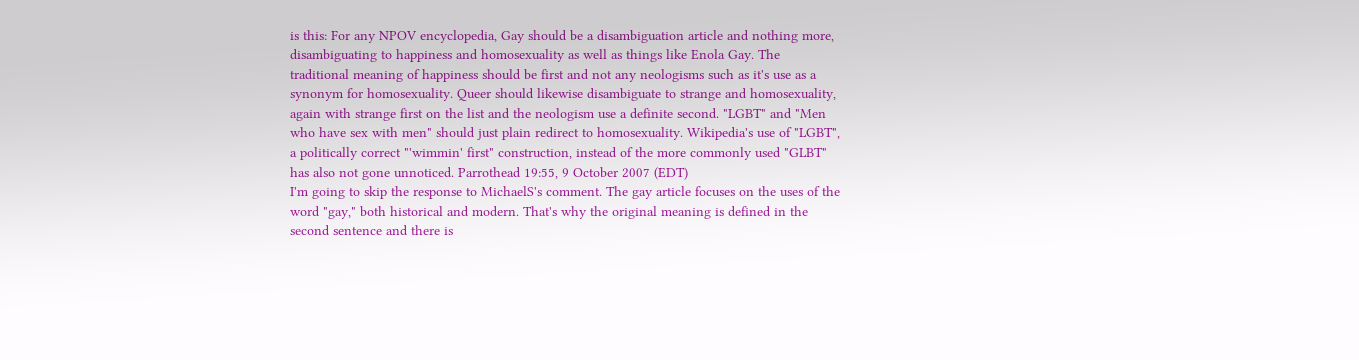is this: For any NPOV encyclopedia, Gay should be a disambiguation article and nothing more, disambiguating to happiness and homosexuality as well as things like Enola Gay. The traditional meaning of happiness should be first and not any neologisms such as it's use as a synonym for homosexuality. Queer should likewise disambiguate to strange and homosexuality, again with strange first on the list and the neologism use a definite second. "LGBT" and "Men who have sex with men" should just plain redirect to homosexuality. Wikipedia's use of "LGBT", a politically correct "'wimmin' first" construction, instead of the more commonly used "GLBT" has also not gone unnoticed. Parrothead 19:55, 9 October 2007 (EDT)
I'm going to skip the response to MichaelS's comment. The gay article focuses on the uses of the word "gay," both historical and modern. That's why the original meaning is defined in the second sentence and there is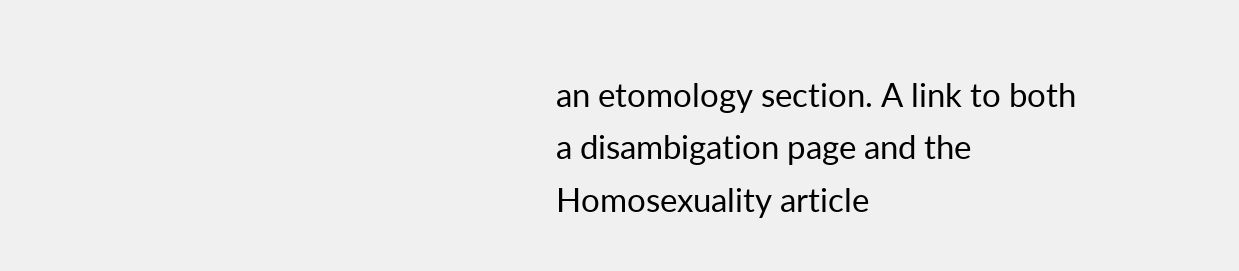an etomology section. A link to both a disambigation page and the Homosexuality article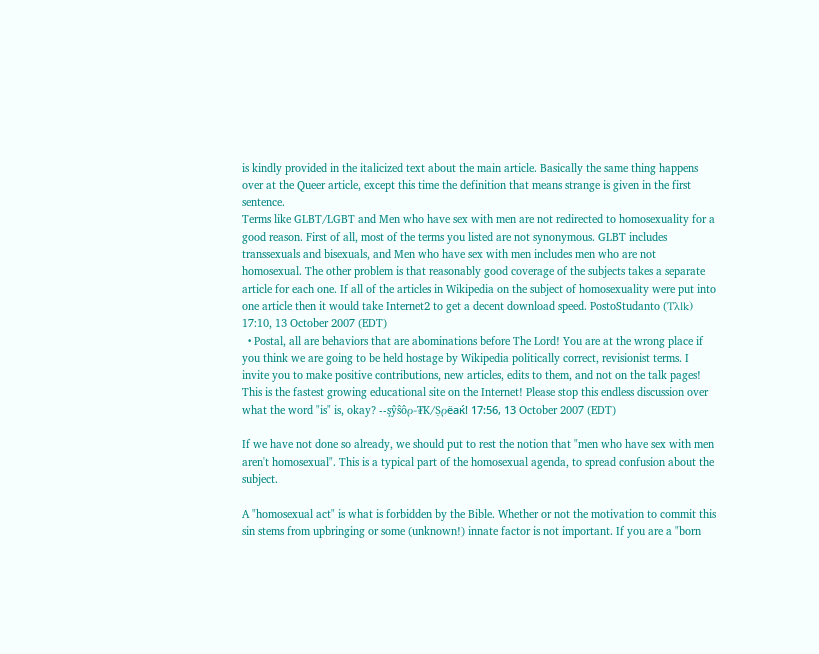is kindly provided in the italicized text about the main article. Basically the same thing happens over at the Queer article, except this time the definition that means strange is given in the first sentence.
Terms like GLBT/LGBT and Men who have sex with men are not redirected to homosexuality for a good reason. First of all, most of the terms you listed are not synonymous. GLBT includes transsexuals and bisexuals, and Men who have sex with men includes men who are not homosexual. The other problem is that reasonably good coverage of the subjects takes a separate article for each one. If all of the articles in Wikipedia on the subject of homosexuality were put into one article then it would take Internet2 to get a decent download speed. PostoStudanto (Tλlk) 17:10, 13 October 2007 (EDT)
  • Postal, all are behaviors that are abominations before The Lord! You are at the wrong place if you think we are going to be held hostage by Wikipedia politically correct, revisionist terms. I invite you to make positive contributions, new articles, edits to them, and not on the talk pages! This is the fastest growing educational site on the Internet! Please stop this endless discussion over what the word "is" is, okay? --şŷŝôρ-₮K/Ṣρёаќǃ 17:56, 13 October 2007 (EDT)

If we have not done so already, we should put to rest the notion that "men who have sex with men aren't homosexual". This is a typical part of the homosexual agenda, to spread confusion about the subject.

A "homosexual act" is what is forbidden by the Bible. Whether or not the motivation to commit this sin stems from upbringing or some (unknown!) innate factor is not important. If you are a "born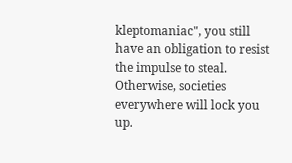kleptomaniac", you still have an obligation to resist the impulse to steal. Otherwise, societies everywhere will lock you up.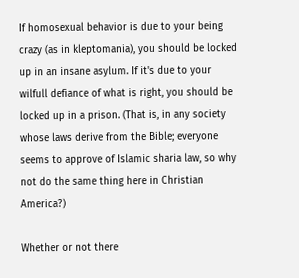If homosexual behavior is due to your being crazy (as in kleptomania), you should be locked up in an insane asylum. If it's due to your wilfull defiance of what is right, you should be locked up in a prison. (That is, in any society whose laws derive from the Bible; everyone seems to approve of Islamic sharia law, so why not do the same thing here in Christian America?)

Whether or not there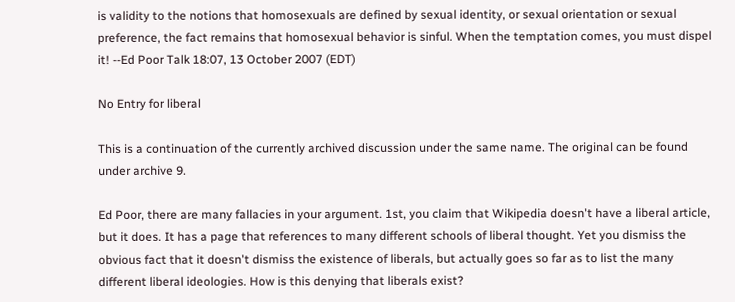is validity to the notions that homosexuals are defined by sexual identity, or sexual orientation or sexual preference, the fact remains that homosexual behavior is sinful. When the temptation comes, you must dispel it! --Ed Poor Talk 18:07, 13 October 2007 (EDT)

No Entry for liberal

This is a continuation of the currently archived discussion under the same name. The original can be found under archive 9.

Ed Poor, there are many fallacies in your argument. 1st, you claim that Wikipedia doesn't have a liberal article, but it does. It has a page that references to many different schools of liberal thought. Yet you dismiss the obvious fact that it doesn't dismiss the existence of liberals, but actually goes so far as to list the many different liberal ideologies. How is this denying that liberals exist?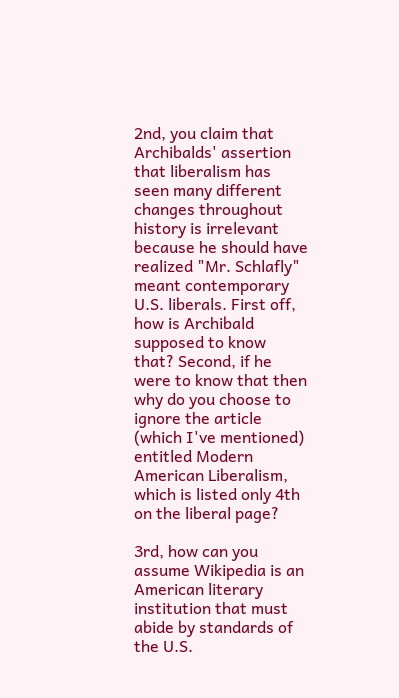2nd, you claim that Archibalds' assertion that liberalism has seen many different changes throughout history is irrelevant because he should have realized "Mr. Schlafly" meant contemporary U.S. liberals. First off, how is Archibald supposed to know that? Second, if he were to know that then why do you choose to ignore the article (which I've mentioned) entitled Modern American Liberalism, which is listed only 4th on the liberal page?

3rd, how can you assume Wikipedia is an American literary institution that must abide by standards of the U.S.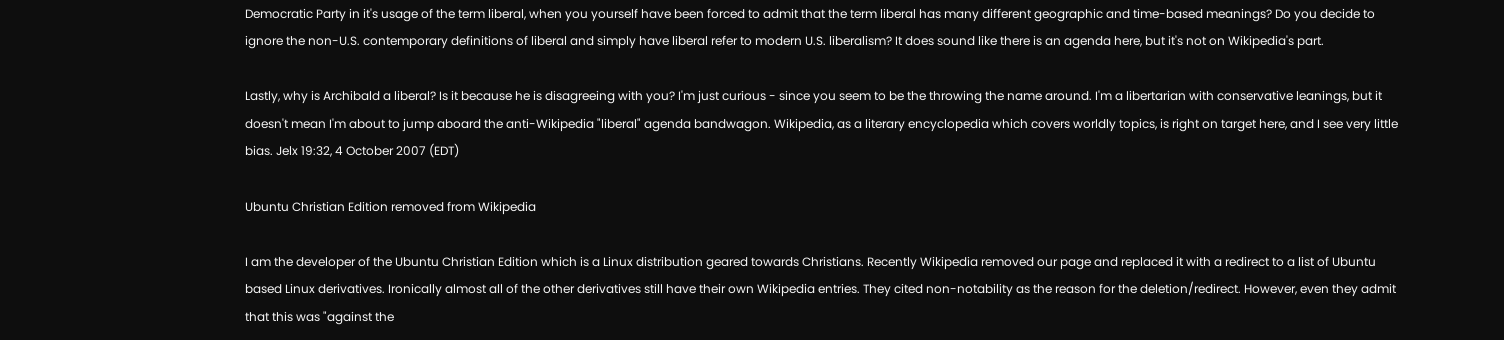Democratic Party in it's usage of the term liberal, when you yourself have been forced to admit that the term liberal has many different geographic and time-based meanings? Do you decide to ignore the non-U.S. contemporary definitions of liberal and simply have liberal refer to modern U.S. liberalism? It does sound like there is an agenda here, but it's not on Wikipedia's part.

Lastly, why is Archibald a liberal? Is it because he is disagreeing with you? I'm just curious - since you seem to be the throwing the name around. I'm a libertarian with conservative leanings, but it doesn't mean I'm about to jump aboard the anti-Wikipedia "liberal" agenda bandwagon. Wikipedia, as a literary encyclopedia which covers worldly topics, is right on target here, and I see very little bias. Jelx 19:32, 4 October 2007 (EDT)

Ubuntu Christian Edition removed from Wikipedia

I am the developer of the Ubuntu Christian Edition which is a Linux distribution geared towards Christians. Recently Wikipedia removed our page and replaced it with a redirect to a list of Ubuntu based Linux derivatives. Ironically almost all of the other derivatives still have their own Wikipedia entries. They cited non-notability as the reason for the deletion/redirect. However, even they admit that this was "against the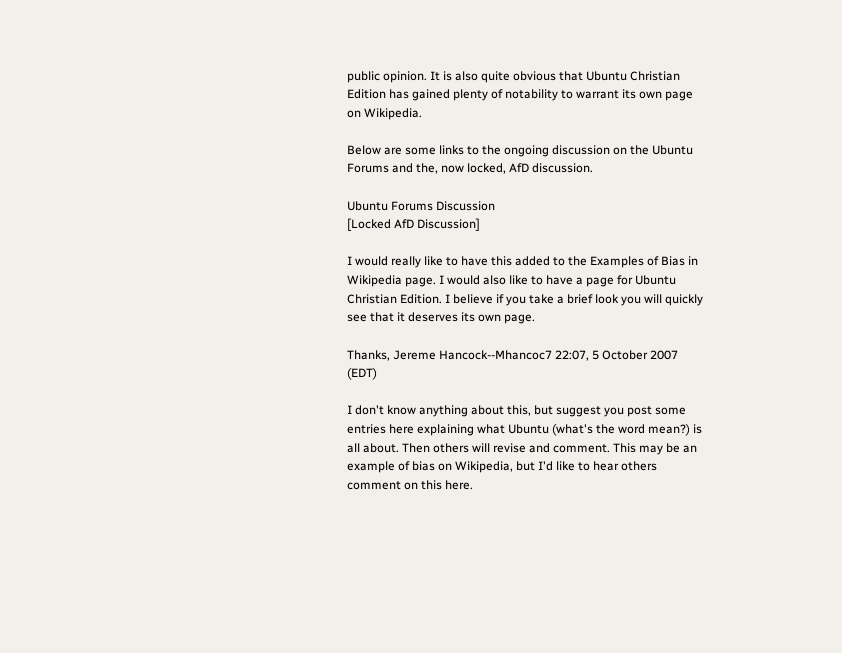public opinion. It is also quite obvious that Ubuntu Christian Edition has gained plenty of notability to warrant its own page on Wikipedia.

Below are some links to the ongoing discussion on the Ubuntu Forums and the, now locked, AfD discussion.

Ubuntu Forums Discussion
[Locked AfD Discussion]

I would really like to have this added to the Examples of Bias in Wikipedia page. I would also like to have a page for Ubuntu Christian Edition. I believe if you take a brief look you will quickly see that it deserves its own page.

Thanks, Jereme Hancock--Mhancoc7 22:07, 5 October 2007 (EDT)

I don't know anything about this, but suggest you post some entries here explaining what Ubuntu (what's the word mean?) is all about. Then others will revise and comment. This may be an example of bias on Wikipedia, but I'd like to hear others comment on this here.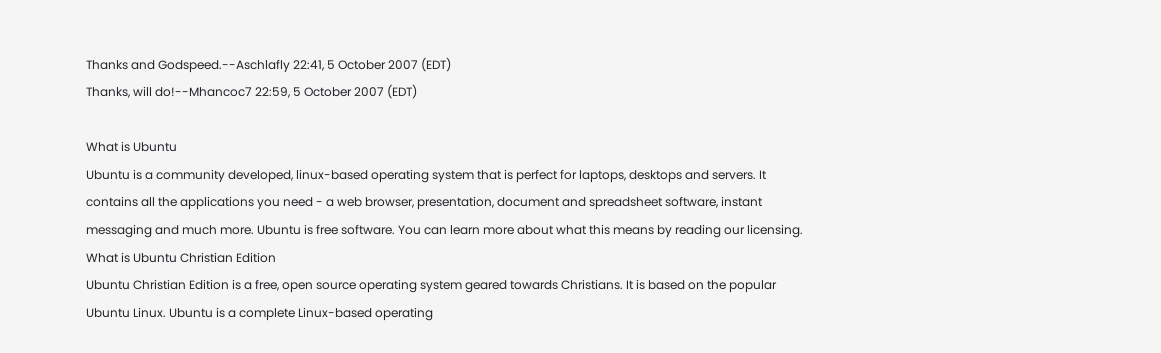Thanks and Godspeed.--Aschlafly 22:41, 5 October 2007 (EDT)
Thanks, will do!--Mhancoc7 22:59, 5 October 2007 (EDT)

What is Ubuntu
Ubuntu is a community developed, linux-based operating system that is perfect for laptops, desktops and servers. It contains all the applications you need - a web browser, presentation, document and spreadsheet software, instant messaging and much more. Ubuntu is free software. You can learn more about what this means by reading our licensing.
What is Ubuntu Christian Edition
Ubuntu Christian Edition is a free, open source operating system geared towards Christians. It is based on the popular Ubuntu Linux. Ubuntu is a complete Linux-based operating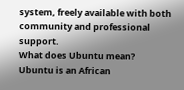system, freely available with both community and professional support.
What does Ubuntu mean?
Ubuntu is an African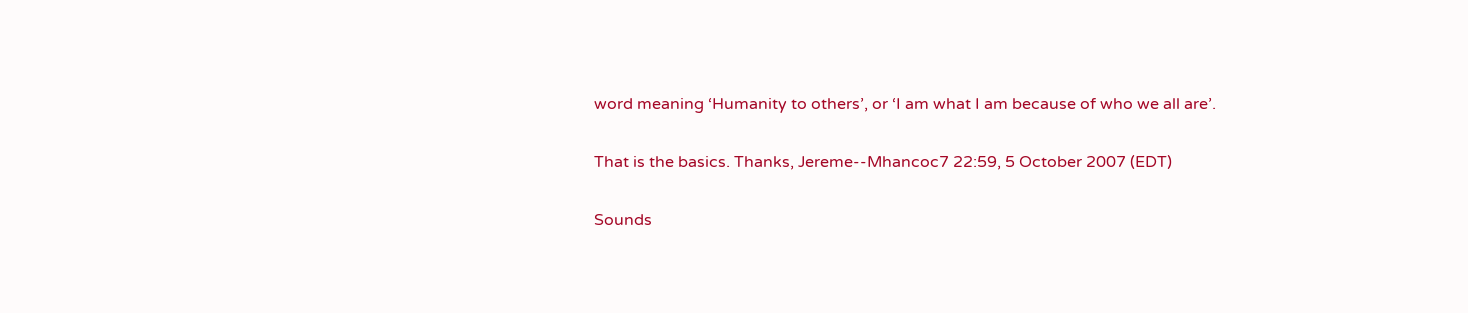word meaning ‘Humanity to others’, or ‘I am what I am because of who we all are’.

That is the basics. Thanks, Jereme--Mhancoc7 22:59, 5 October 2007 (EDT)

Sounds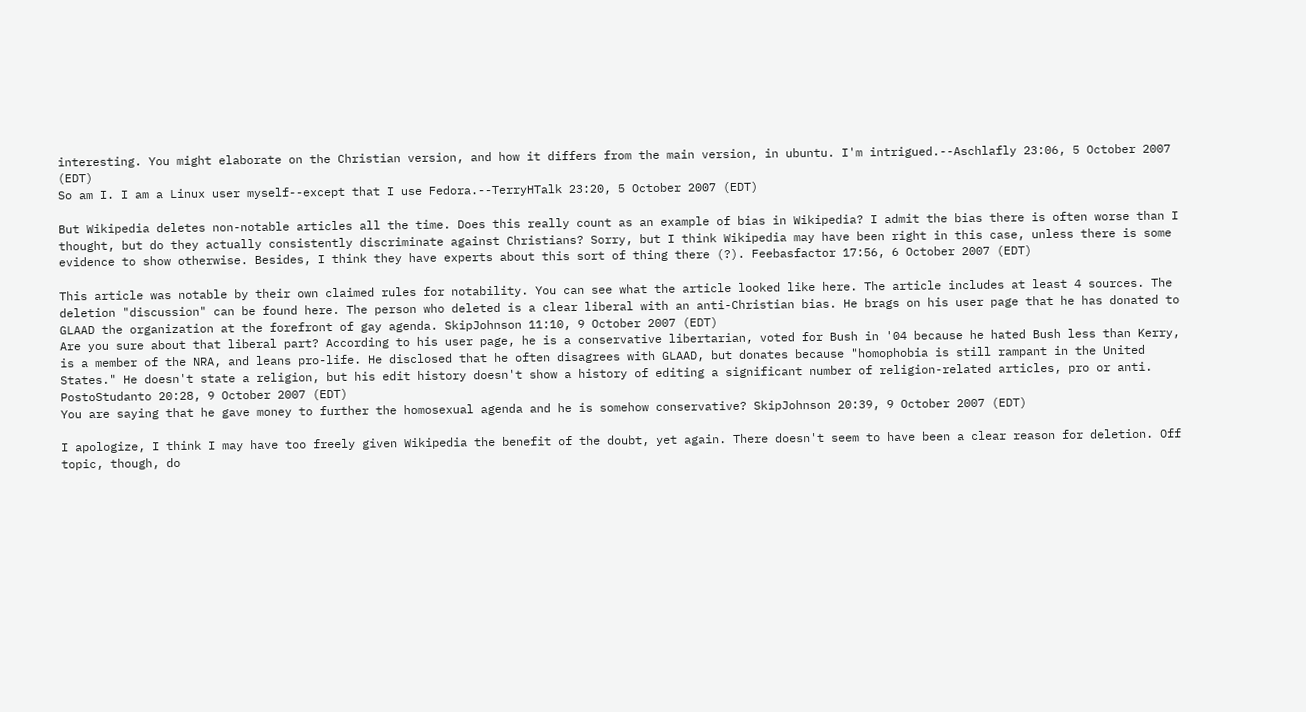interesting. You might elaborate on the Christian version, and how it differs from the main version, in ubuntu. I'm intrigued.--Aschlafly 23:06, 5 October 2007 (EDT)
So am I. I am a Linux user myself--except that I use Fedora.--TerryHTalk 23:20, 5 October 2007 (EDT)

But Wikipedia deletes non-notable articles all the time. Does this really count as an example of bias in Wikipedia? I admit the bias there is often worse than I thought, but do they actually consistently discriminate against Christians? Sorry, but I think Wikipedia may have been right in this case, unless there is some evidence to show otherwise. Besides, I think they have experts about this sort of thing there (?). Feebasfactor 17:56, 6 October 2007 (EDT)

This article was notable by their own claimed rules for notability. You can see what the article looked like here. The article includes at least 4 sources. The deletion "discussion" can be found here. The person who deleted is a clear liberal with an anti-Christian bias. He brags on his user page that he has donated to GLAAD the organization at the forefront of gay agenda. SkipJohnson 11:10, 9 October 2007 (EDT)
Are you sure about that liberal part? According to his user page, he is a conservative libertarian, voted for Bush in '04 because he hated Bush less than Kerry, is a member of the NRA, and leans pro-life. He disclosed that he often disagrees with GLAAD, but donates because "homophobia is still rampant in the United States." He doesn't state a religion, but his edit history doesn't show a history of editing a significant number of religion-related articles, pro or anti. PostoStudanto 20:28, 9 October 2007 (EDT)
You are saying that he gave money to further the homosexual agenda and he is somehow conservative? SkipJohnson 20:39, 9 October 2007 (EDT)

I apologize, I think I may have too freely given Wikipedia the benefit of the doubt, yet again. There doesn't seem to have been a clear reason for deletion. Off topic, though, do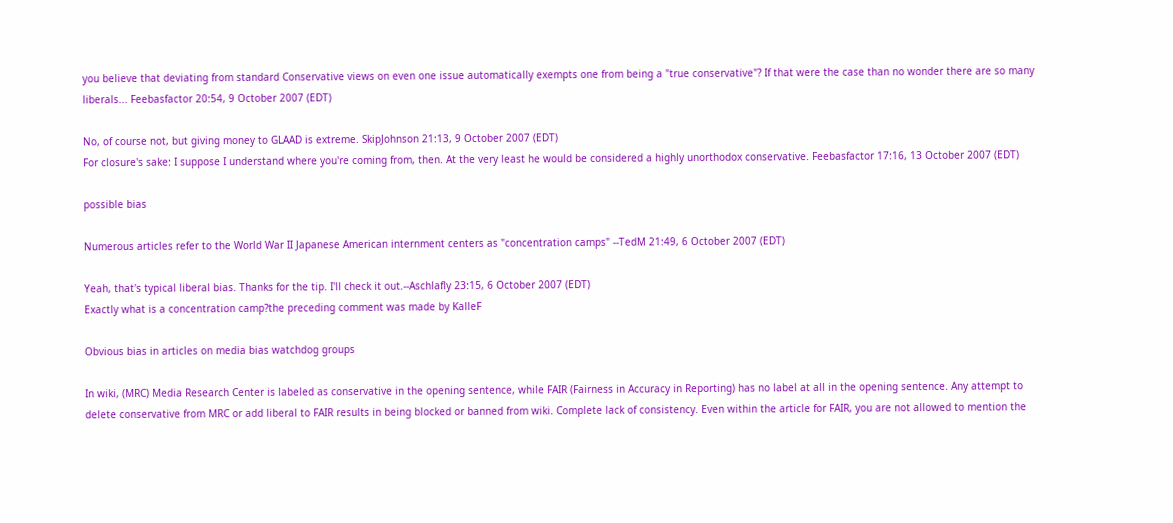you believe that deviating from standard Conservative views on even one issue automatically exempts one from being a "true conservative"? If that were the case than no wonder there are so many liberals... Feebasfactor 20:54, 9 October 2007 (EDT)

No, of course not, but giving money to GLAAD is extreme. SkipJohnson 21:13, 9 October 2007 (EDT)
For closure's sake: I suppose I understand where you're coming from, then. At the very least he would be considered a highly unorthodox conservative. Feebasfactor 17:16, 13 October 2007 (EDT)

possible bias

Numerous articles refer to the World War II Japanese American internment centers as "concentration camps" --TedM 21:49, 6 October 2007 (EDT)

Yeah, that's typical liberal bias. Thanks for the tip. I'll check it out.--Aschlafly 23:15, 6 October 2007 (EDT)
Exactly what is a concentration camp?the preceding comment was made by KalleF

Obvious bias in articles on media bias watchdog groups

In wiki, (MRC) Media Research Center is labeled as conservative in the opening sentence, while FAIR (Fairness in Accuracy in Reporting) has no label at all in the opening sentence. Any attempt to delete conservative from MRC or add liberal to FAIR results in being blocked or banned from wiki. Complete lack of consistency. Even within the article for FAIR, you are not allowed to mention the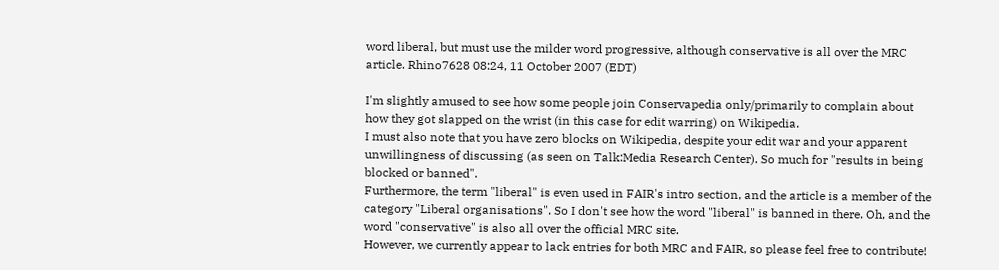word liberal, but must use the milder word progressive, although conservative is all over the MRC article. Rhino7628 08:24, 11 October 2007 (EDT)

I'm slightly amused to see how some people join Conservapedia only/primarily to complain about how they got slapped on the wrist (in this case for edit warring) on Wikipedia.
I must also note that you have zero blocks on Wikipedia, despite your edit war and your apparent unwillingness of discussing (as seen on Talk:Media Research Center). So much for "results in being blocked or banned".
Furthermore, the term "liberal" is even used in FAIR's intro section, and the article is a member of the category "Liberal organisations". So I don't see how the word "liberal" is banned in there. Oh, and the word "conservative" is also all over the official MRC site.
However, we currently appear to lack entries for both MRC and FAIR, so please feel free to contribute!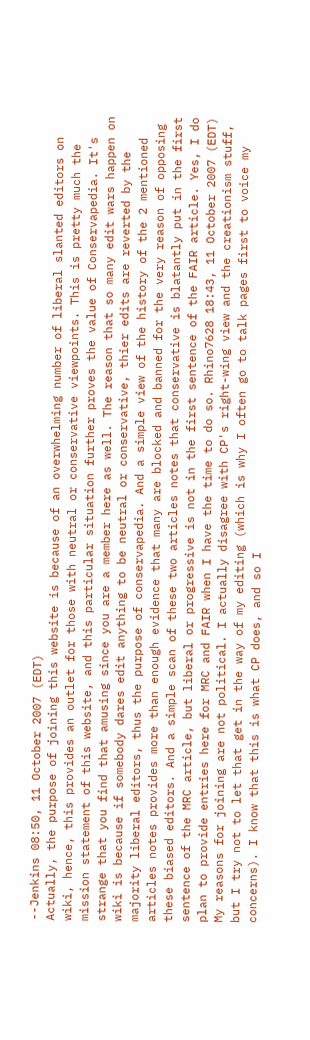--Jenkins 08:50, 11 October 2007 (EDT)
Actually, the purpose of joining this website is because of an overwhelming number of liberal slanted editors on wiki, hence, this provides an outlet for those with neutral or conservative viewpoints. This is pretty much the mission statement of this website, and this particular situation further proves the value of Conservapedia. It's strange that you find that amusing since you are a member here as well. The reason that so many edit wars happen on wiki is because if somebody dares edit anything to be neutral or conservative, thier edits are reverted by the majority liberal editors, thus the purpose of conservapedia. And a simple view of the history of the 2 mentioned articles notes provides more than enough evidence that many are blocked and banned for the very reason of opposing these biased editors. And a simple scan of these two articles notes that conservative is blatantly put in the first sentence of the MRC article, but liberal or progressive is not in the first sentence of the FAIR article. Yes, I do plan to provide entries here for MRC and FAIR when I have the time to do so. Rhino7628 18:43, 11 October 2007 (EDT)
My reasons for joining are not political. I actually disagree with CP's right-wing view and the creationism stuff, but I try not to let that get in the way of my editing (which is why I often go to talk pages first to voice my concerns). I know that this is what CP does, and so I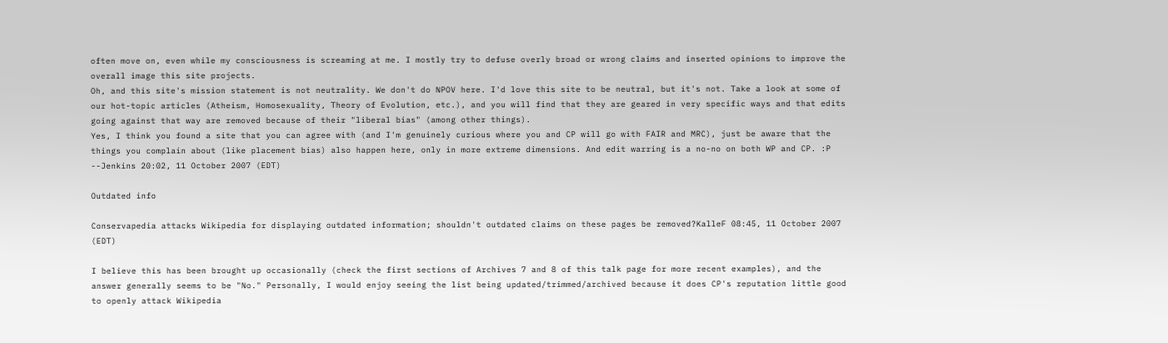often move on, even while my consciousness is screaming at me. I mostly try to defuse overly broad or wrong claims and inserted opinions to improve the overall image this site projects.
Oh, and this site's mission statement is not neutrality. We don't do NPOV here. I'd love this site to be neutral, but it's not. Take a look at some of our hot-topic articles (Atheism, Homosexuality, Theory of Evolution, etc.), and you will find that they are geared in very specific ways and that edits going against that way are removed because of their "liberal bias" (among other things).
Yes, I think you found a site that you can agree with (and I'm genuinely curious where you and CP will go with FAIR and MRC), just be aware that the things you complain about (like placement bias) also happen here, only in more extreme dimensions. And edit warring is a no-no on both WP and CP. :P --Jenkins 20:02, 11 October 2007 (EDT)

Outdated info

Conservapedia attacks Wikipedia for displaying outdated information; shouldn't outdated claims on these pages be removed?KalleF 08:45, 11 October 2007 (EDT)

I believe this has been brought up occasionally (check the first sections of Archives 7 and 8 of this talk page for more recent examples), and the answer generally seems to be "No." Personally, I would enjoy seeing the list being updated/trimmed/archived because it does CP's reputation little good to openly attack Wikipedia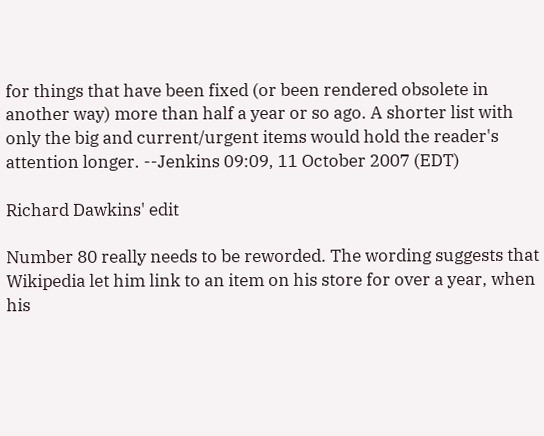for things that have been fixed (or been rendered obsolete in another way) more than half a year or so ago. A shorter list with only the big and current/urgent items would hold the reader's attention longer. --Jenkins 09:09, 11 October 2007 (EDT)

Richard Dawkins' edit

Number 80 really needs to be reworded. The wording suggests that Wikipedia let him link to an item on his store for over a year, when his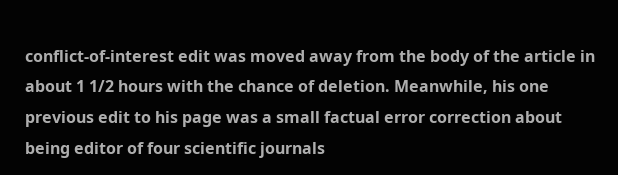conflict-of-interest edit was moved away from the body of the article in about 1 1/2 hours with the chance of deletion. Meanwhile, his one previous edit to his page was a small factual error correction about being editor of four scientific journals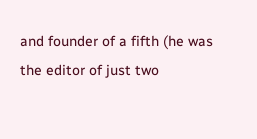and founder of a fifth (he was the editor of just two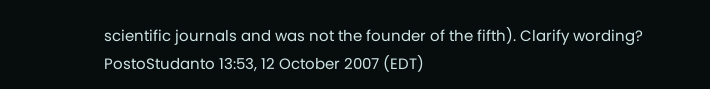scientific journals and was not the founder of the fifth). Clarify wording? PostoStudanto 13:53, 12 October 2007 (EDT)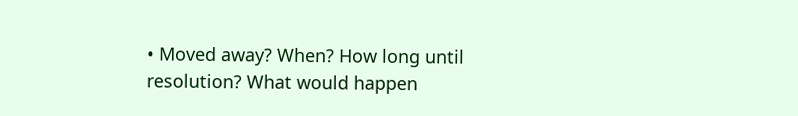• Moved away? When? How long until resolution? What would happen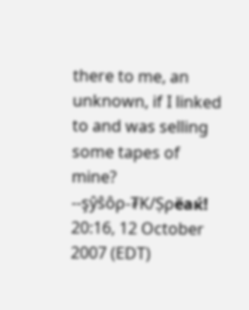there to me, an unknown, if I linked to and was selling some tapes of mine? --şŷŝôρ-₮K/Ṣρёаќǃ 20:16, 12 October 2007 (EDT)